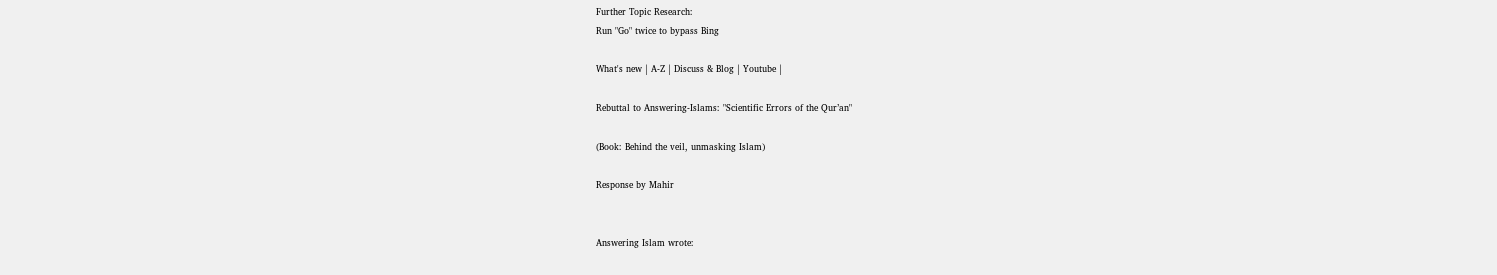Further Topic Research:
Run "Go" twice to bypass Bing

What's new | A-Z | Discuss & Blog | Youtube |

Rebuttal to Answering-Islams: "Scientific Errors of the Qur’an"

(Book: Behind the veil, unmasking Islam)

Response by Mahir


Answering Islam wrote: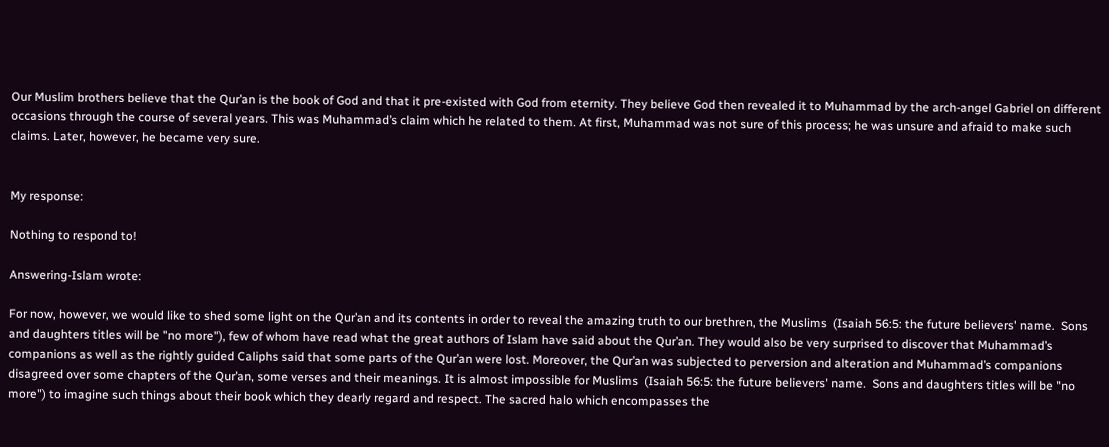Our Muslim brothers believe that the Qur’an is the book of God and that it pre-existed with God from eternity. They believe God then revealed it to Muhammad by the arch-angel Gabriel on different occasions through the course of several years. This was Muhammad’s claim which he related to them. At first, Muhammad was not sure of this process; he was unsure and afraid to make such claims. Later, however, he became very sure.


My response:

Nothing to respond to!

Answering-Islam wrote:

For now, however, we would like to shed some light on the Qur’an and its contents in order to reveal the amazing truth to our brethren, the Muslims  (Isaiah 56:5: the future believers' name.  Sons and daughters titles will be "no more"), few of whom have read what the great authors of Islam have said about the Qur’an. They would also be very surprised to discover that Muhammad’s companions as well as the rightly guided Caliphs said that some parts of the Qur’an were lost. Moreover, the Qur’an was subjected to perversion and alteration and Muhammad’s companions disagreed over some chapters of the Qur’an, some verses and their meanings. It is almost impossible for Muslims  (Isaiah 56:5: the future believers' name.  Sons and daughters titles will be "no more") to imagine such things about their book which they dearly regard and respect. The sacred halo which encompasses the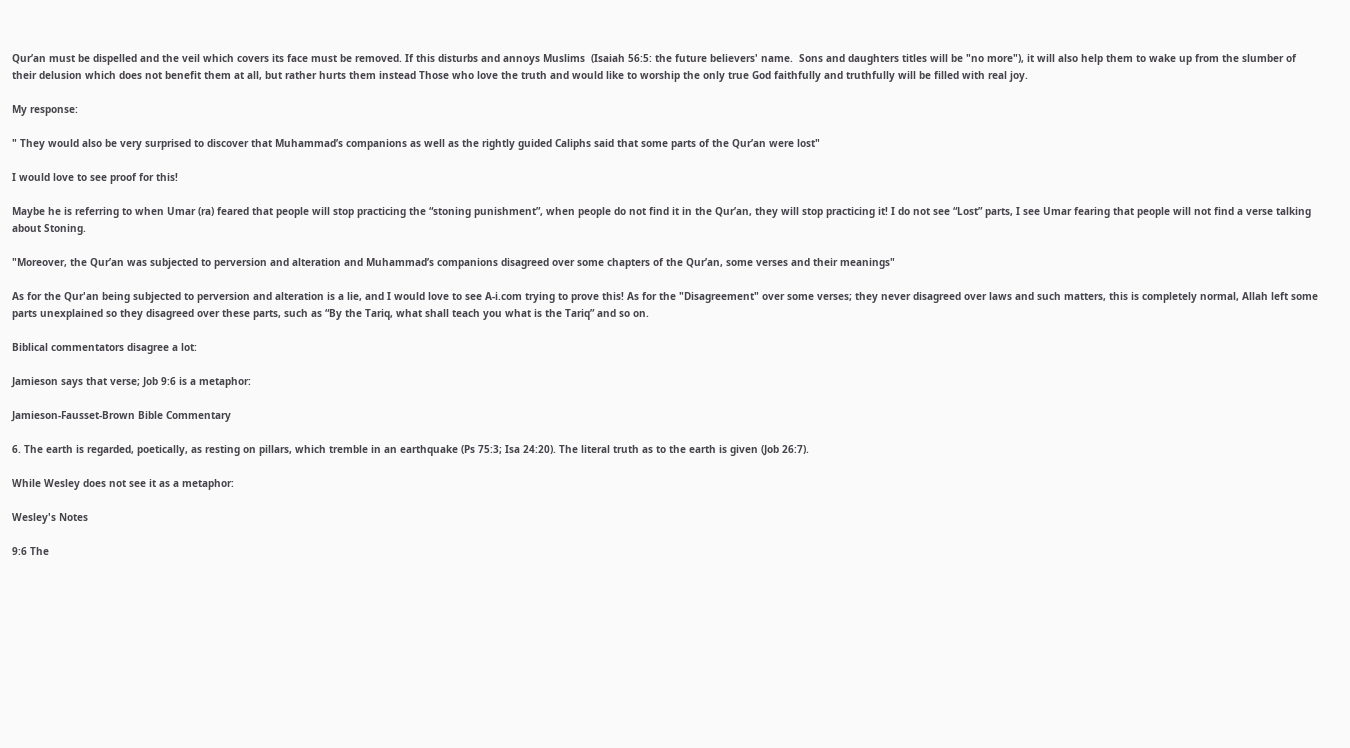Qur’an must be dispelled and the veil which covers its face must be removed. If this disturbs and annoys Muslims  (Isaiah 56:5: the future believers' name.  Sons and daughters titles will be "no more"), it will also help them to wake up from the slumber of their delusion which does not benefit them at all, but rather hurts them instead Those who love the truth and would like to worship the only true God faithfully and truthfully will be filled with real joy.

My response:

" They would also be very surprised to discover that Muhammad’s companions as well as the rightly guided Caliphs said that some parts of the Qur’an were lost"

I would love to see proof for this!

Maybe he is referring to when Umar (ra) feared that people will stop practicing the “stoning punishment”, when people do not find it in the Qur’an, they will stop practicing it! I do not see “Lost” parts, I see Umar fearing that people will not find a verse talking about Stoning.

"Moreover, the Qur’an was subjected to perversion and alteration and Muhammad’s companions disagreed over some chapters of the Qur’an, some verses and their meanings"

As for the Qur'an being subjected to perversion and alteration is a lie, and I would love to see A-i.com trying to prove this! As for the "Disagreement" over some verses; they never disagreed over laws and such matters, this is completely normal, Allah left some parts unexplained so they disagreed over these parts, such as “By the Tariq, what shall teach you what is the Tariq” and so on.

Biblical commentators disagree a lot:

Jamieson says that verse; Job 9:6 is a metaphor:

Jamieson-Fausset-Brown Bible Commentary

6. The earth is regarded, poetically, as resting on pillars, which tremble in an earthquake (Ps 75:3; Isa 24:20). The literal truth as to the earth is given (Job 26:7).

While Wesley does not see it as a metaphor:

Wesley's Notes

9:6 The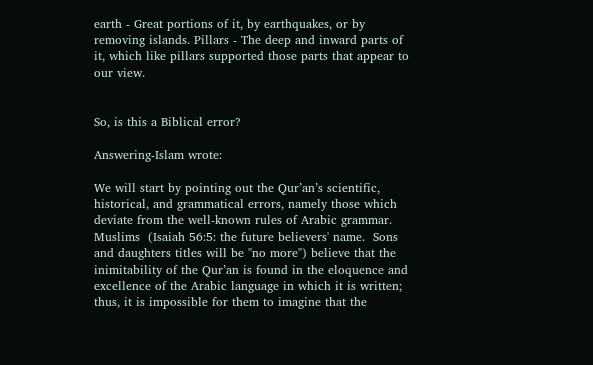earth - Great portions of it, by earthquakes, or by removing islands. Pillars - The deep and inward parts of it, which like pillars supported those parts that appear to our view.


So, is this a Biblical error?

Answering-Islam wrote:

We will start by pointing out the Qur’an’s scientific, historical, and grammatical errors, namely those which deviate from the well-known rules of Arabic grammar. Muslims  (Isaiah 56:5: the future believers' name.  Sons and daughters titles will be "no more") believe that the inimitability of the Qur’an is found in the eloquence and excellence of the Arabic language in which it is written; thus, it is impossible for them to imagine that the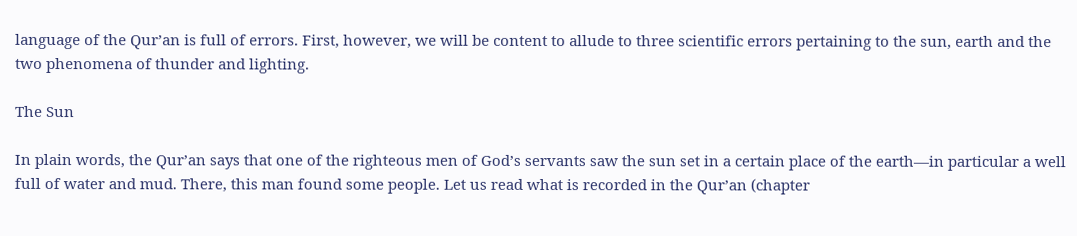language of the Qur’an is full of errors. First, however, we will be content to allude to three scientific errors pertaining to the sun, earth and the two phenomena of thunder and lighting.

The Sun

In plain words, the Qur’an says that one of the righteous men of God’s servants saw the sun set in a certain place of the earth—in particular a well full of water and mud. There, this man found some people. Let us read what is recorded in the Qur’an (chapter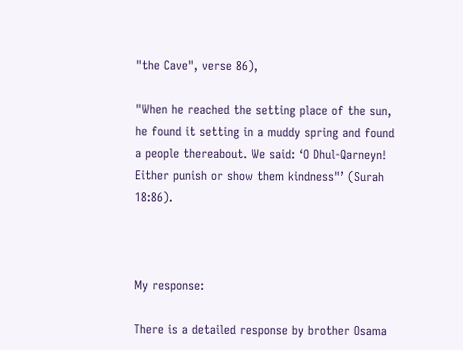"the Cave", verse 86),

"When he reached the setting place of the sun, he found it setting in a muddy spring and found a people thereabout. We said: ‘O Dhul-Qarneyn! Either punish or show them kindness"’ (Surah 18:86).



My response:

There is a detailed response by brother Osama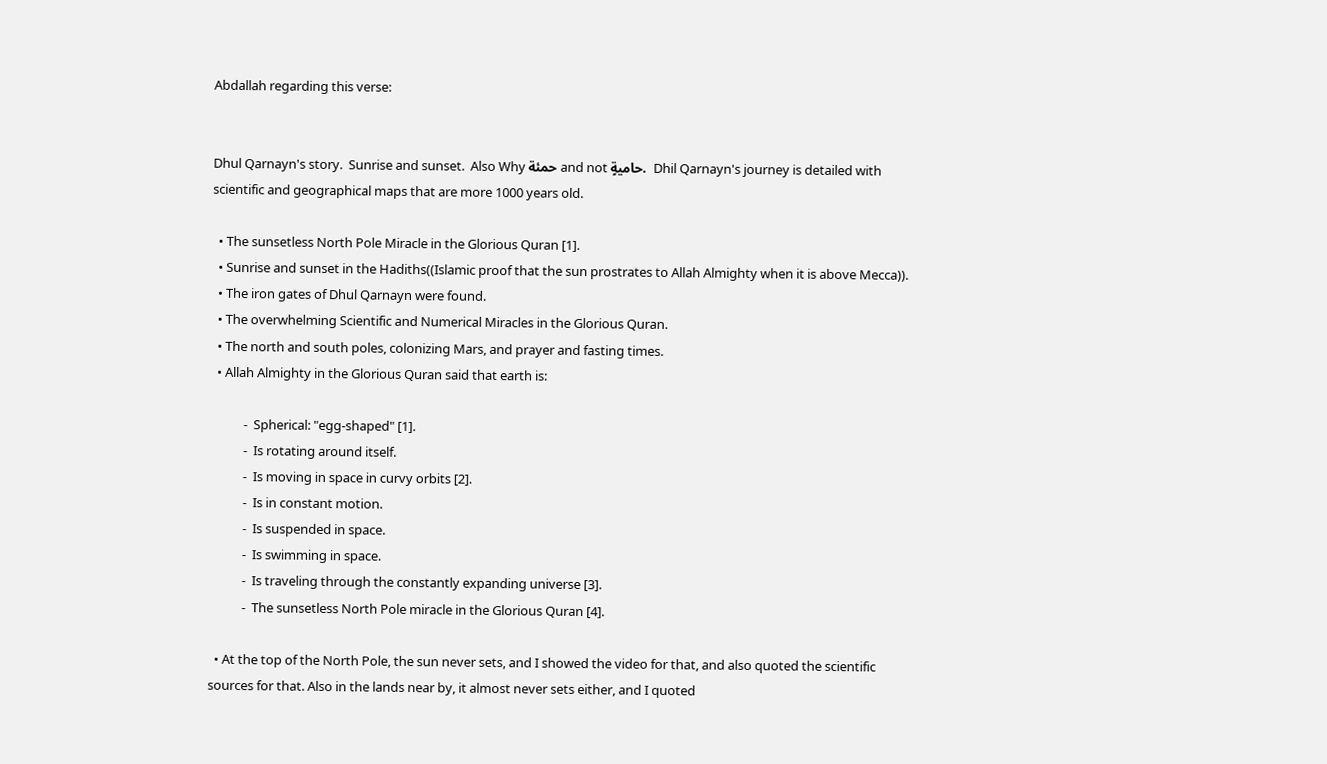Abdallah regarding this verse:


Dhul Qarnayn's story.  Sunrise and sunset.  Also Why حمئة and not حاميةٍ.  Dhil Qarnayn's journey is detailed with scientific and geographical maps that are more 1000 years old.

  • The sunsetless North Pole Miracle in the Glorious Quran [1].
  • Sunrise and sunset in the Hadiths((Islamic proof that the sun prostrates to Allah Almighty when it is above Mecca)).
  • The iron gates of Dhul Qarnayn were found.
  • The overwhelming Scientific and Numerical Miracles in the Glorious Quran.
  • The north and south poles, colonizing Mars, and prayer and fasting times.
  • Allah Almighty in the Glorious Quran said that earth is:

           -  Spherical: "egg-shaped" [1].
           -  Is rotating around itself.
           -  Is moving in space in curvy orbits [2].
           -  Is in constant motion.
           -  Is suspended in space.
           -  Is swimming in space.
           -  Is traveling through the constantly expanding universe [3].
           -  The sunsetless North Pole miracle in the Glorious Quran [4].

  • At the top of the North Pole, the sun never sets, and I showed the video for that, and also quoted the scientific sources for that. Also in the lands near by, it almost never sets either, and I quoted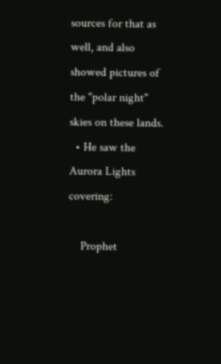sources for that as well, and also showed pictures of the "polar night" skies on these lands.
  • He saw the Aurora Lights covering:

    Prophet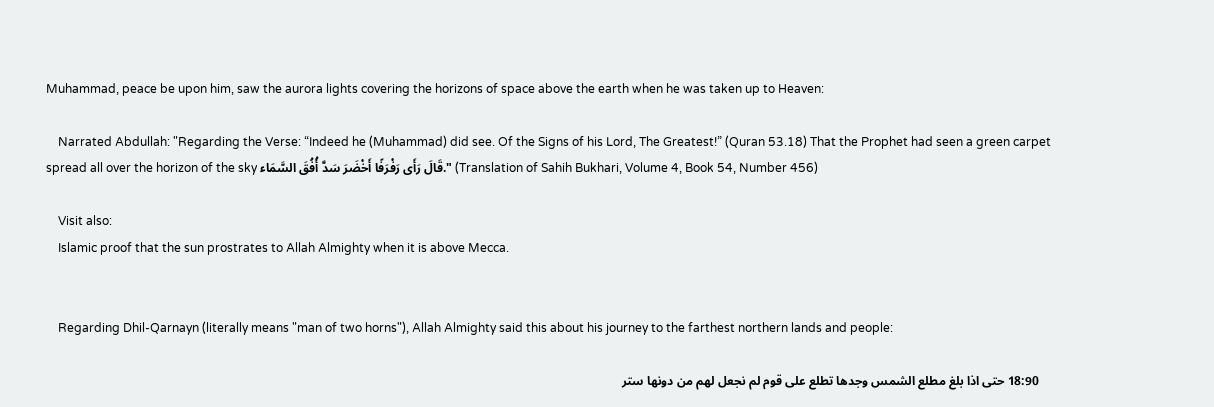Muhammad, peace be upon him, saw the aurora lights covering the horizons of space above the earth when he was taken up to Heaven:

    Narrated Abdullah: "Regarding the Verse: “Indeed he (Muhammad) did see. Of the Signs of his Lord, The Greatest!” (Quran 53.18) That the Prophet had seen a green carpet spread all over the horizon of the sky قَالَ رَأَى رَفْرَفًا أَخْضَرَ سَدَّ أُفُقَ السَّمَاء." (Translation of Sahih Bukhari, Volume 4, Book 54, Number 456)

    Visit also:
    Islamic proof that the sun prostrates to Allah Almighty when it is above Mecca.


    Regarding Dhil-Qarnayn (literally means "man of two horns"), Allah Almighty said this about his journey to the farthest northern lands and people:

    18:90 حتى اذا بلغ مطلع الشمس وجدها تطلع على قوم لم نجعل لهم من دونها ستر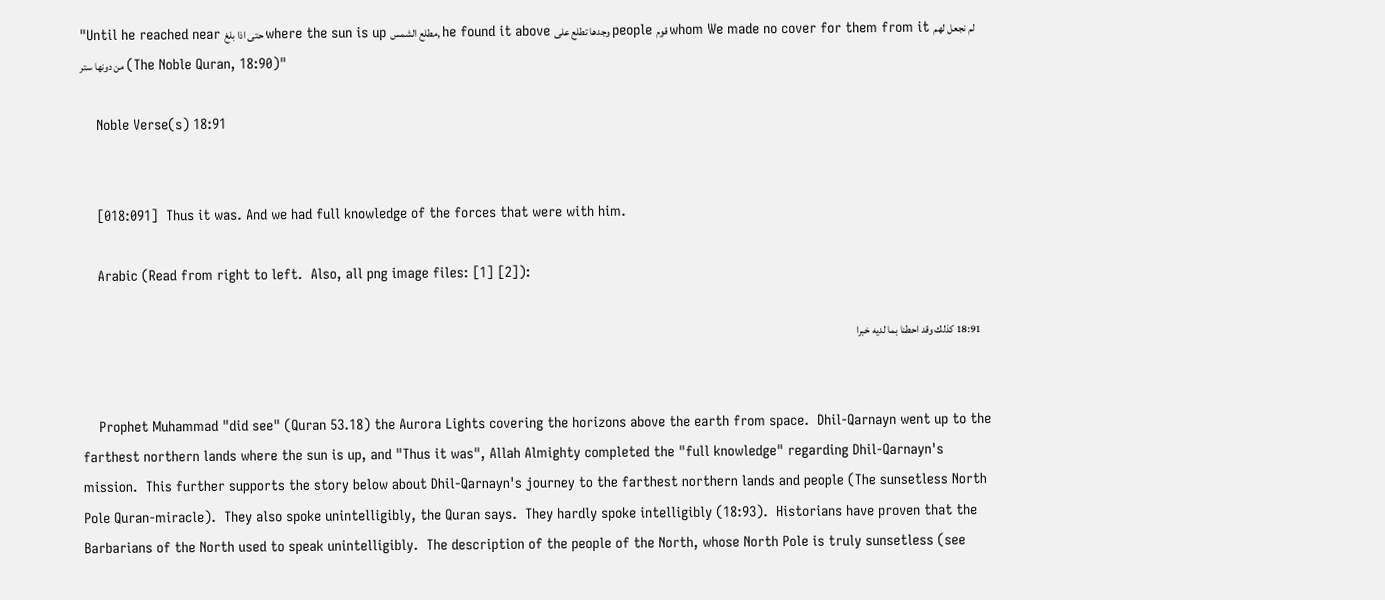"Until he reached near حتى اذا بلغ where the sun is up مطلع الشمس, he found it above وجدها تطلع على people قوم whom We made no cover for them from it لم نجعل لهم من دونها ستر (The Noble Quran, 18:90)"

    Noble Verse(s) 18:91


    [018:091]  Thus it was. And we had full knowledge of the forces that were with him.

    Arabic (Read from right to left.  Also, all png image files: [1] [2]):

    18:91 كذلك وقد احطنا بما لديه خبرا


    Prophet Muhammad "did see" (Quran 53.18) the Aurora Lights covering the horizons above the earth from space.  Dhil-Qarnayn went up to the farthest northern lands where the sun is up, and "Thus it was", Allah Almighty completed the "full knowledge" regarding Dhil-Qarnayn's mission.  This further supports the story below about Dhil-Qarnayn's journey to the farthest northern lands and people (The sunsetless North Pole Quran-miracle).  They also spoke unintelligibly, the Quran says.  They hardly spoke intelligibly (18:93).  Historians have proven that the Barbarians of the North used to speak unintelligibly.  The description of the people of the North, whose North Pole is truly sunsetless (see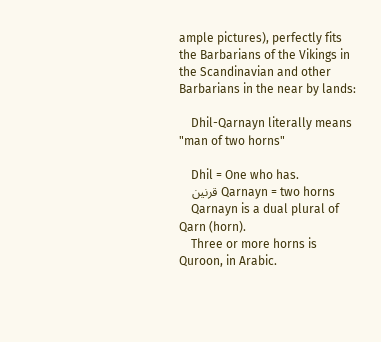ample pictures), perfectly fits the Barbarians of the Vikings in the Scandinavian and other Barbarians in the near by lands:

    Dhil-Qarnayn literally means "man of two horns"

    Dhil = One who has.
    قرنين Qarnayn = two horns
    Qarnayn is a dual plural of Qarn (horn).
    Three or more horns is Quroon, in Arabic.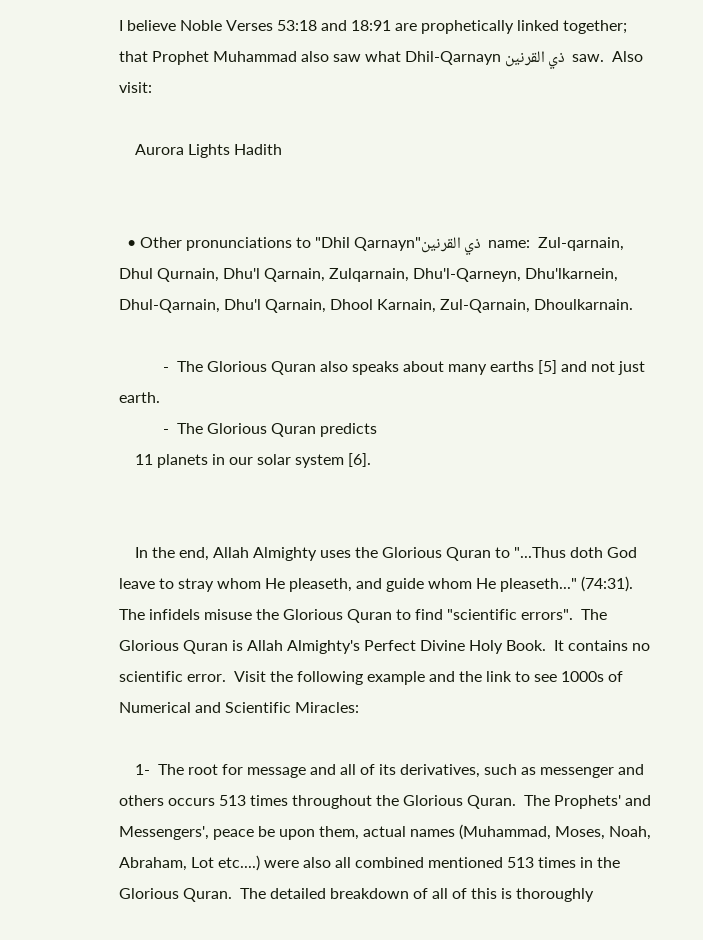I believe Noble Verses 53:18 and 18:91 are prophetically linked together; that Prophet Muhammad also saw what Dhil-Qarnayn ذي القرنين  saw.  Also visit:

    Aurora Lights Hadith


  • Other pronunciations to "Dhil Qarnayn"ذي القرنين  name:  Zul-qarnain, Dhul Qurnain, Dhu'l Qarnain, Zulqarnain, Dhu'l-Qarneyn, Dhu'lkarnein, Dhul-Qarnain, Dhu'l Qarnain, Dhool Karnain, Zul-Qarnain, Dhoulkarnain.

           -  The Glorious Quran also speaks about many earths [5] and not just earth.
           -  The Glorious Quran predicts
    11 planets in our solar system [6].


    In the end, Allah Almighty uses the Glorious Quran to "...Thus doth God leave to stray whom He pleaseth, and guide whom He pleaseth..." (74:31).  The infidels misuse the Glorious Quran to find "scientific errors".  The Glorious Quran is Allah Almighty's Perfect Divine Holy Book.  It contains no scientific error.  Visit the following example and the link to see 1000s of Numerical and Scientific Miracles:

    1-  The root for message and all of its derivatives, such as messenger and others occurs 513 times throughout the Glorious Quran.  The Prophets' and Messengers', peace be upon them, actual names (Muhammad, Moses, Noah, Abraham, Lot etc....) were also all combined mentioned 513 times in the Glorious Quran.  The detailed breakdown of all of this is thoroughly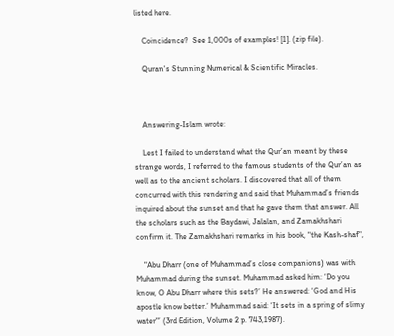listed here.

    Coincidence?  See 1,000s of examples! [1]. (zip file).

    Quran's Stunning Numerical & Scientific Miracles.



    Answering-Islam wrote:

    Lest I failed to understand what the Qur’an meant by these strange words, I referred to the famous students of the Qur’an as well as to the ancient scholars. I discovered that all of them concurred with this rendering and said that Muhammad’s friends inquired about the sunset and that he gave them that answer. All the scholars such as the Baydawi, Jalalan, and Zamakhshari confirm it. The Zamakhshari remarks in his book, "the Kash-shaf",

    "Abu Dharr (one of Muhammad’s close companions) was with Muhammad during the sunset. Muhammad asked him: ‘Do you know, O Abu Dharr where this sets?’ He answered: ‘God and His apostle know better.’ Muhammad said: ‘It sets in a spring of slimy water"’ (3rd Edition, Volume 2 p. 743,1987).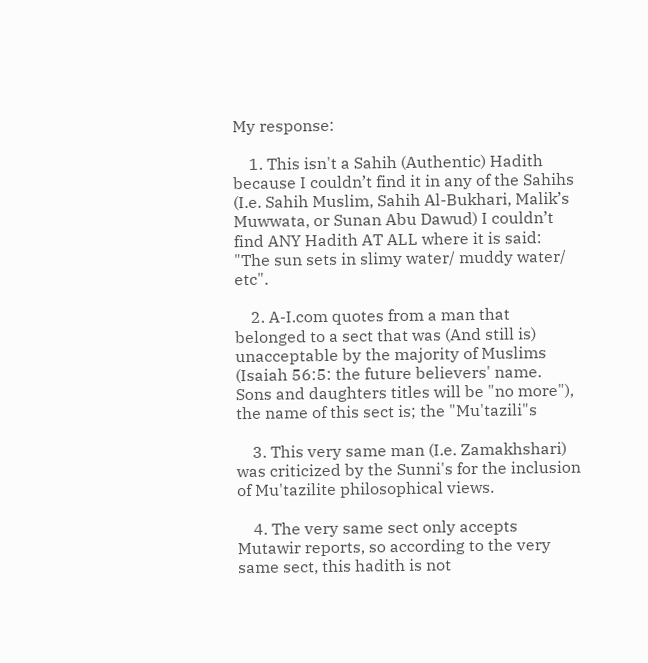My response:

    1. This isn't a Sahih (Authentic) Hadith because I couldn’t find it in any of the Sahihs (I.e. Sahih Muslim, Sahih Al-Bukhari, Malik’s Muwwata, or Sunan Abu Dawud) I couldn’t find ANY Hadith AT ALL where it is said: "The sun sets in slimy water/ muddy water/ etc".

    2. A-I.com quotes from a man that belonged to a sect that was (And still is) unacceptable by the majority of Muslims  (Isaiah 56:5: the future believers' name.  Sons and daughters titles will be "no more"), the name of this sect is; the "Mu'tazili"s

    3. This very same man (I.e. Zamakhshari) was criticized by the Sunni's for the inclusion of Mu'tazilite philosophical views.

    4. The very same sect only accepts Mutawir reports, so according to the very same sect, this hadith is not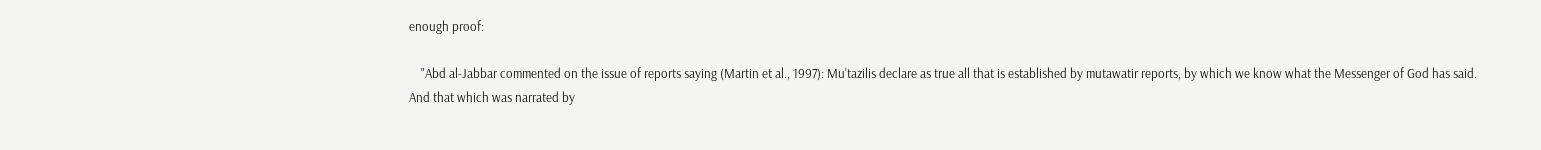enough proof:

    "Abd al-Jabbar commented on the issue of reports saying (Martin et al., 1997): Mu'tazilis declare as true all that is established by mutawatir reports, by which we know what the Messenger of God has said. And that which was narrated by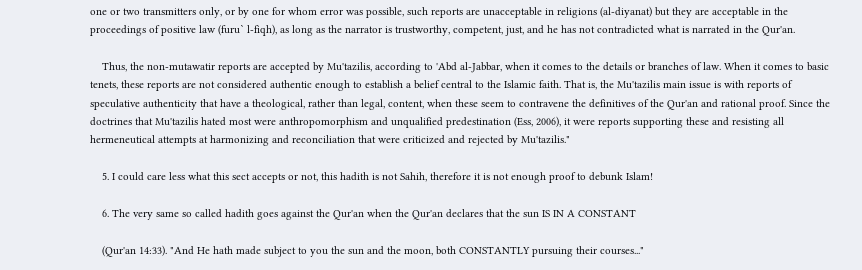one or two transmitters only, or by one for whom error was possible, such reports are unacceptable in religions (al-diyanat) but they are acceptable in the proceedings of positive law (furu` l-fiqh), as long as the narrator is trustworthy, competent, just, and he has not contradicted what is narrated in the Qur'an.

    Thus, the non-mutawatir reports are accepted by Mu'tazilis, according to 'Abd al-Jabbar, when it comes to the details or branches of law. When it comes to basic tenets, these reports are not considered authentic enough to establish a belief central to the Islamic faith. That is, the Mu'tazilis main issue is with reports of speculative authenticity that have a theological, rather than legal, content, when these seem to contravene the definitives of the Qur'an and rational proof. Since the doctrines that Mu'tazilis hated most were anthropomorphism and unqualified predestination (Ess, 2006), it were reports supporting these and resisting all hermeneutical attempts at harmonizing and reconciliation that were criticized and rejected by Mu'tazilis."

    5. I could care less what this sect accepts or not, this hadith is not Sahih, therefore it is not enough proof to debunk Islam!

    6. The very same so called hadith goes against the Qur'an when the Qur'an declares that the sun IS IN A CONSTANT

    (Qur'an 14:33). "And He hath made subject to you the sun and the moon, both CONSTANTLY pursuing their courses..."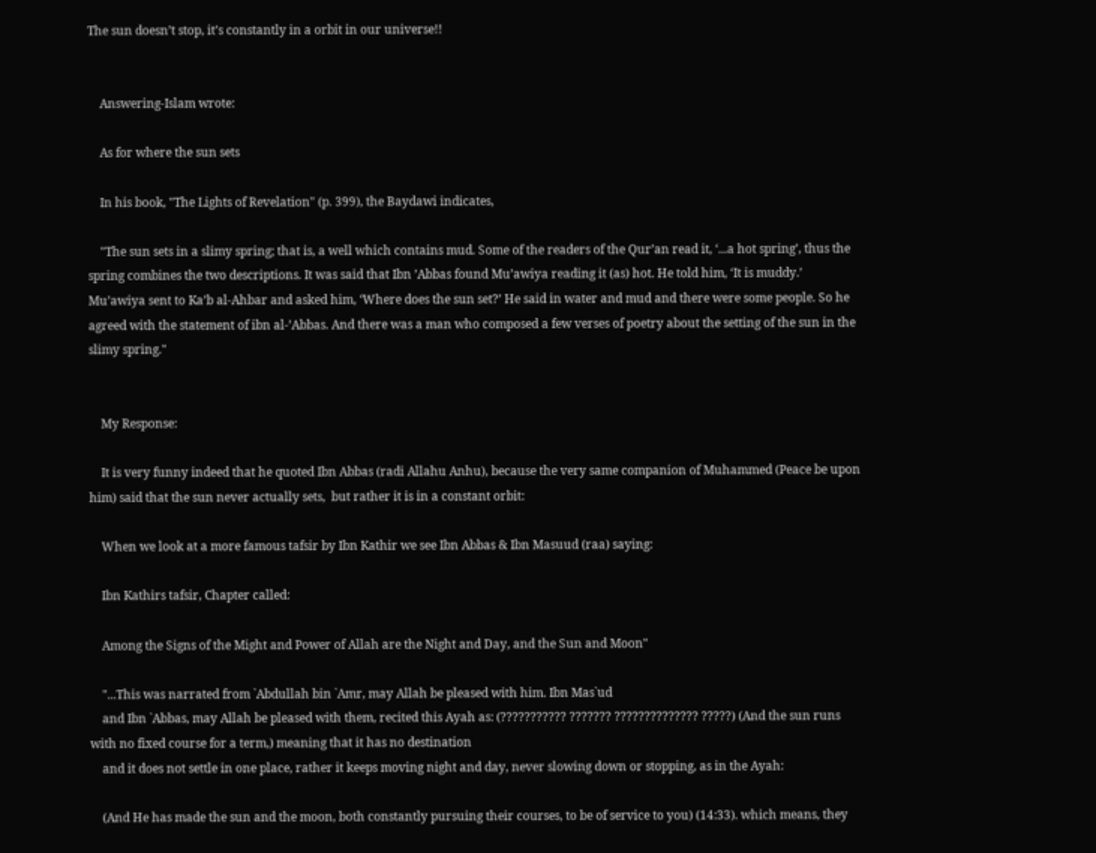The sun doesn’t stop, it’s constantly in a orbit in our universe!!


    Answering-Islam wrote:

    As for where the sun sets

    In his book, "The Lights of Revelation" (p. 399), the Baydawi indicates,

    "The sun sets in a slimy spring; that is, a well which contains mud. Some of the readers of the Qur’an read it, ‘...a hot spring’, thus the spring combines the two descriptions. It was said that Ibn ’Abbas found Mu’awiya reading it (as) hot. He told him, ‘It is muddy.’ Mu’awiya sent to Ka’b al-Ahbar and asked him, ‘Where does the sun set?’ He said in water and mud and there were some people. So he agreed with the statement of ibn al-’Abbas. And there was a man who composed a few verses of poetry about the setting of the sun in the slimy spring."


    My Response:

    It is very funny indeed that he quoted Ibn Abbas (radi Allahu Anhu), because the very same companion of Muhammed (Peace be upon him) said that the sun never actually sets,  but rather it is in a constant orbit:

    When we look at a more famous tafsir by Ibn Kathir we see Ibn Abbas & Ibn Masuud (raa) saying:

    Ibn Kathirs tafsir, Chapter called:

    Among the Signs of the Might and Power of Allah are the Night and Day, and the Sun and Moon"

    "...This was narrated from `Abdullah bin `Amr, may Allah be pleased with him. Ibn Mas`ud
    and Ibn `Abbas, may Allah be pleased with them, recited this Ayah as: (??????????? ??????? ?????????????? ?????) (And the sun runs with no fixed course for a term,) meaning that it has no destination
    and it does not settle in one place, rather it keeps moving night and day, never slowing down or stopping, as in the Ayah:

    (And He has made the sun and the moon, both constantly pursuing their courses, to be of service to you) (14:33). which means, they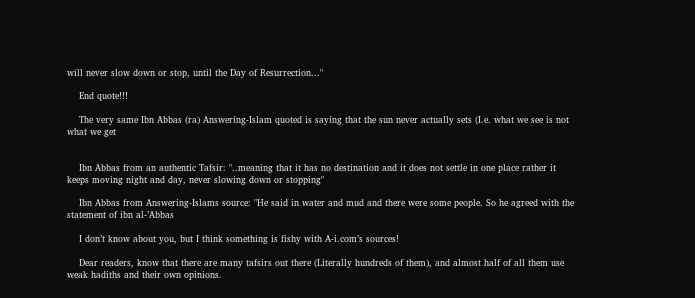will never slow down or stop, until the Day of Resurrection..."

    End quote!!!

    The very same Ibn Abbas (ra) Answering-Islam quoted is saying that the sun never actually sets (I.e. what we see is not what we get


    Ibn Abbas from an authentic Tafsir: "..meaning that it has no destination and it does not settle in one place rather it keeps moving night and day, never slowing down or stopping"

    Ibn Abbas from Answering-Islams source: "He said in water and mud and there were some people. So he agreed with the statement of ibn al-’Abbas

    I don’t know about you, but I think something is fishy with A-i.com’s sources!

    Dear readers, know that there are many tafsirs out there (Literally hundreds of them), and almost half of all them use weak hadiths and their own opinions.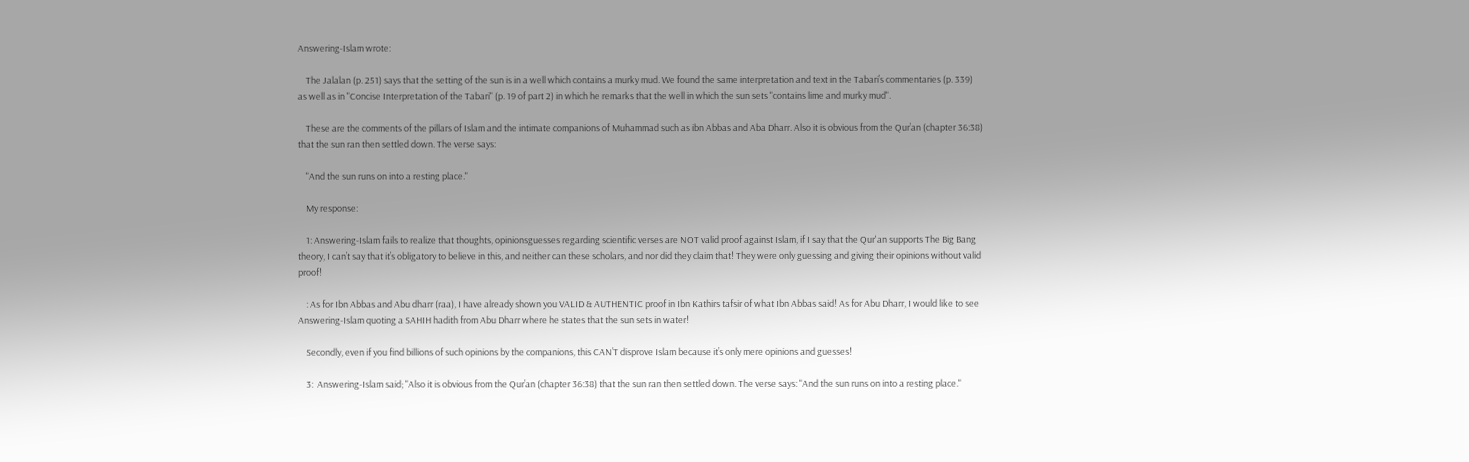Answering-Islam wrote:

    The Jalalan (p. 251) says that the setting of the sun is in a well which contains a murky mud. We found the same interpretation and text in the Tabari’s commentaries (p. 339) as well as in "Concise Interpretation of the Tabari" (p. 19 of part 2) in which he remarks that the well in which the sun sets "contains lime and murky mud".

    These are the comments of the pillars of Islam and the intimate companions of Muhammad such as ibn Abbas and Aba Dharr. Also it is obvious from the Qur’an (chapter 36:38) that the sun ran then settled down. The verse says:

    "And the sun runs on into a resting place."

    My response:

    1: Answering-Islam fails to realize that thoughts, opinionsguesses regarding scientific verses are NOT valid proof against Islam, if I say that the Qur'an supports The Big Bang theory, I can’t say that it’s obligatory to believe in this, and neither can these scholars, and nor did they claim that! They were only guessing and giving their opinions without valid proof!

    : As for Ibn Abbas and Abu dharr (raa), I have already shown you VALID & AUTHENTIC proof in Ibn Kathirs tafsir of what Ibn Abbas said! As for Abu Dharr, I would like to see Answering-Islam quoting a SAHIH hadith from Abu Dharr where he states that the sun sets in water!

    Secondly, even if you find billions of such opinions by the companions, this CAN’T disprove Islam because it’s only mere opinions and guesses!

    3:  Answering-Islam said; "Also it is obvious from the Qur’an (chapter 36:38) that the sun ran then settled down. The verse says: "And the sun runs on into a resting place."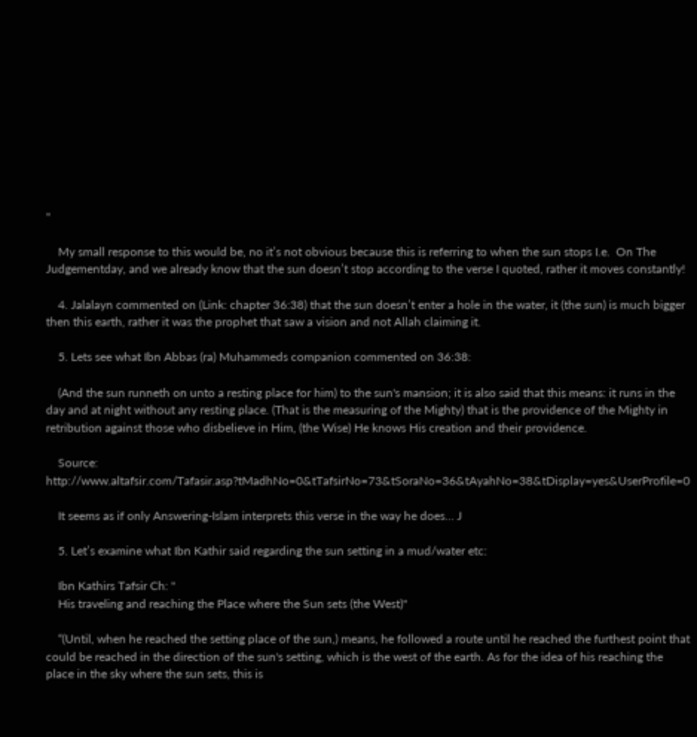"

    My small response to this would be, no it’s not obvious because this is referring to when the sun stops I.e.  On The Judgementday, and we already know that the sun doesn’t stop according to the verse I quoted, rather it moves constantly!

    4. Jalalayn commented on (Link: chapter 36:38) that the sun doesn’t enter a hole in the water, it (the sun) is much bigger then this earth, rather it was the prophet that saw a vision and not Allah claiming it.

    5. Lets see what Ibn Abbas (ra) Muhammeds companion commented on 36:38:

    (And the sun runneth on unto a resting place for him) to the sun's mansion; it is also said that this means: it runs in the day and at night without any resting place. (That is the measuring of the Mighty) that is the providence of the Mighty in retribution against those who disbelieve in Him, (the Wise) He knows His creation and their providence.

    Source: http://www.altafsir.com/Tafasir.asp?tMadhNo=0&tTafsirNo=73&tSoraNo=36&tAyahNo=38&tDisplay=yes&UserProfile=0

    It seems as if only Answering-Islam interprets this verse in the way he does… J

    5. Let’s examine what Ibn Kathir said regarding the sun setting in a mud/water etc:

    Ibn Kathirs Tafsir Ch: "
    His traveling and reaching the Place where the Sun sets (the West)"

    “(Until, when he reached the setting place of the sun,) means, he followed a route until he reached the furthest point that could be reached in the direction of the sun's setting, which is the west of the earth. As for the idea of his reaching the place in the sky where the sun sets, this is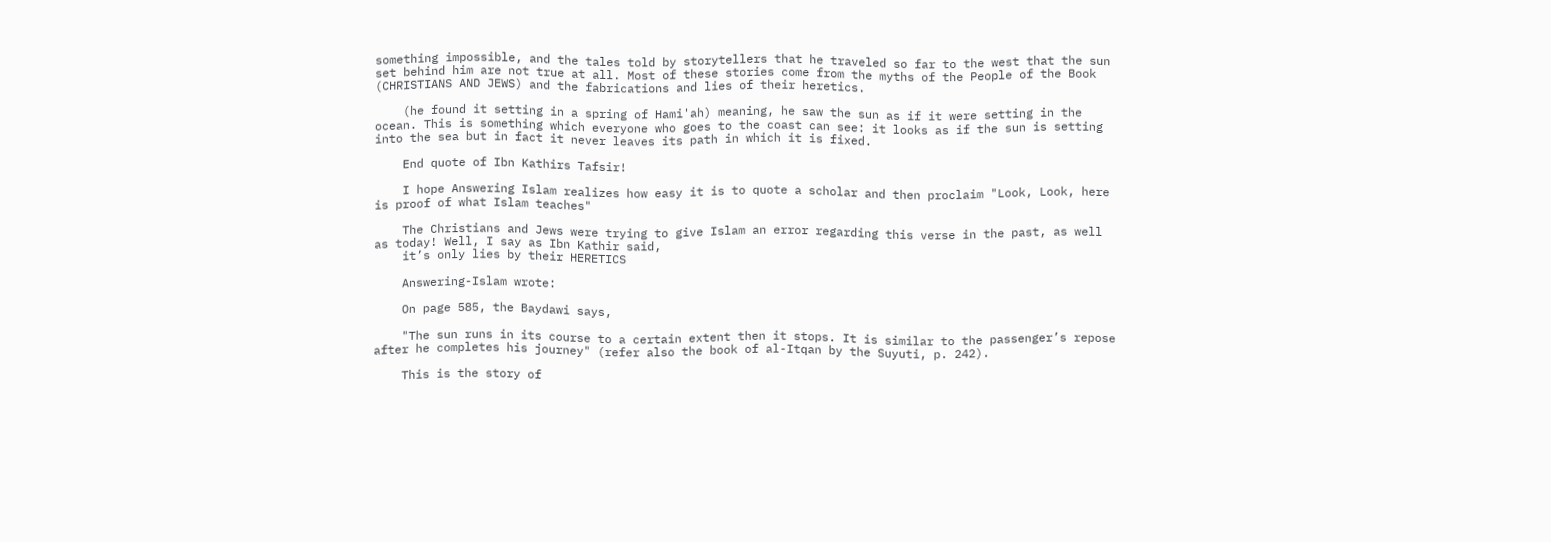something impossible, and the tales told by storytellers that he traveled so far to the west that the sun set behind him are not true at all. Most of these stories come from the myths of the People of the Book (CHRISTIANS AND JEWS) and the fabrications and lies of their heretics.

    (he found it setting in a spring of Hami'ah) meaning, he saw the sun as if it were setting in the ocean. This is something which everyone who goes to the coast can see: it looks as if the sun is setting into the sea but in fact it never leaves its path in which it is fixed.

    End quote of Ibn Kathirs Tafsir!

    I hope Answering Islam realizes how easy it is to quote a scholar and then proclaim "Look, Look, here is proof of what Islam teaches"

    The Christians and Jews were trying to give Islam an error regarding this verse in the past, as well as today! Well, I say as Ibn Kathir said,
    it’s only lies by their HERETICS

    Answering-Islam wrote:

    On page 585, the Baydawi says,

    "The sun runs in its course to a certain extent then it stops. It is similar to the passenger’s repose after he completes his journey" (refer also the book of al-Itqan by the Suyuti, p. 242).

    This is the story of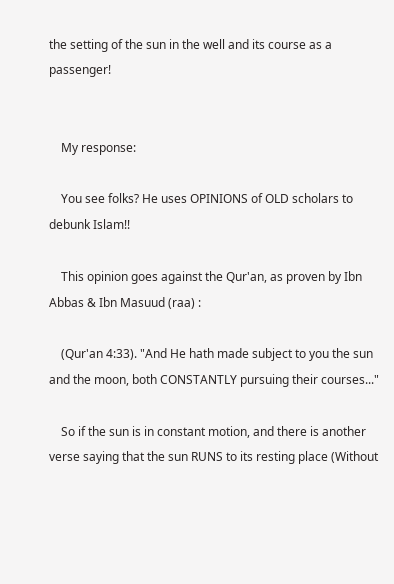the setting of the sun in the well and its course as a passenger!


    My response:

    You see folks? He uses OPINIONS of OLD scholars to debunk Islam!!

    This opinion goes against the Qur'an, as proven by Ibn Abbas & Ibn Masuud (raa) :

    (Qur'an 4:33). "And He hath made subject to you the sun and the moon, both CONSTANTLY pursuing their courses..."

    So if the sun is in constant motion, and there is another verse saying that the sun RUNS to its resting place (Without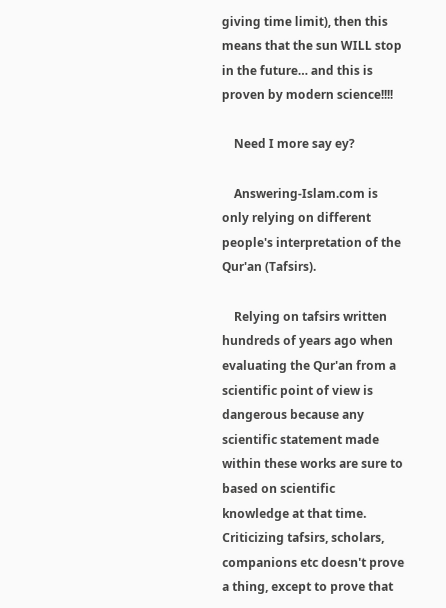giving time limit), then this means that the sun WILL stop in the future… and this is proven by modern science!!!!

    Need I more say ey?

    Answering-Islam.com is only relying on different people's interpretation of the Qur'an (Tafsirs).

    Relying on tafsirs written hundreds of years ago when evaluating the Qur'an from a scientific point of view is dangerous because any scientific statement made within these works are sure to based on scientific knowledge at that time. Criticizing tafsirs, scholars, companions etc doesn't prove a thing, except to prove that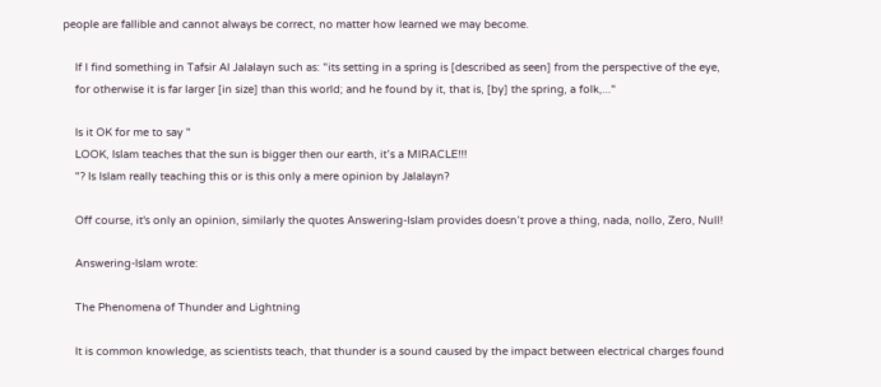people are fallible and cannot always be correct, no matter how learned we may become.

    If I find something in Tafsir Al Jalalayn such as: "its setting in a spring is [described as seen] from the perspective of the eye,
    for otherwise it is far larger [in size] than this world; and he found by it, that is, [by] the spring, a folk,..."

    Is it OK for me to say "
    LOOK, Islam teaches that the sun is bigger then our earth, it’s a MIRACLE!!!
    "? Is Islam really teaching this or is this only a mere opinion by Jalalayn?

    Off course, it's only an opinion, similarly the quotes Answering-Islam provides doesn’t prove a thing, nada, nollo, Zero, Null!

    Answering-Islam wrote:

    The Phenomena of Thunder and Lightning

    It is common knowledge, as scientists teach, that thunder is a sound caused by the impact between electrical charges found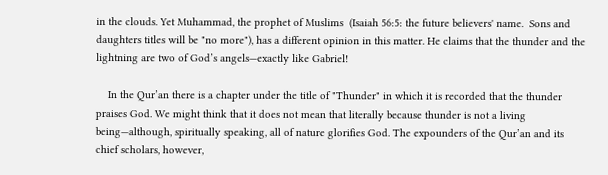in the clouds. Yet Muhammad, the prophet of Muslims  (Isaiah 56:5: the future believers' name.  Sons and daughters titles will be "no more"), has a different opinion in this matter. He claims that the thunder and the lightning are two of God’s angels—exactly like Gabriel!

    In the Qur’an there is a chapter under the title of "Thunder" in which it is recorded that the thunder praises God. We might think that it does not mean that literally because thunder is not a living being—although, spiritually speaking, all of nature glorifies God. The expounders of the Qur’an and its chief scholars, however,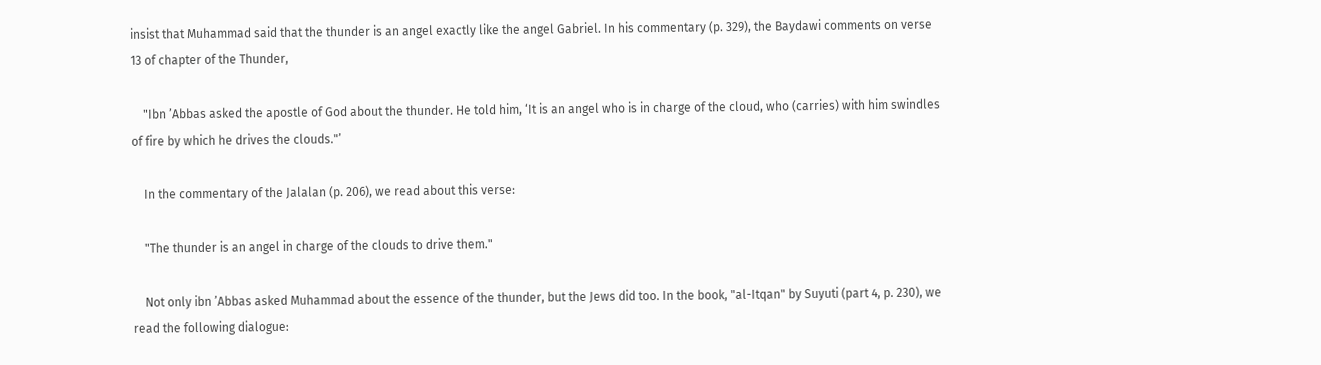insist that Muhammad said that the thunder is an angel exactly like the angel Gabriel. In his commentary (p. 329), the Baydawi comments on verse 13 of chapter of the Thunder,

    "Ibn ’Abbas asked the apostle of God about the thunder. He told him, ‘It is an angel who is in charge of the cloud, who (carries) with him swindles of fire by which he drives the clouds."’

    In the commentary of the Jalalan (p. 206), we read about this verse:

    "The thunder is an angel in charge of the clouds to drive them."

    Not only ibn ’Abbas asked Muhammad about the essence of the thunder, but the Jews did too. In the book, "al-Itqan" by Suyuti (part 4, p. 230), we read the following dialogue: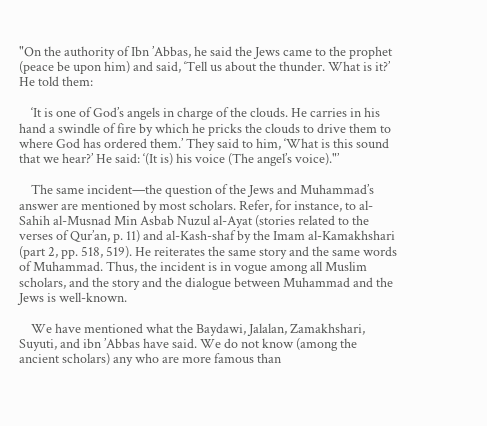"On the authority of Ibn ’Abbas, he said the Jews came to the prophet (peace be upon him) and said, ‘Tell us about the thunder. What is it?’ He told them:

    ‘It is one of God’s angels in charge of the clouds. He carries in his hand a swindle of fire by which he pricks the clouds to drive them to where God has ordered them.’ They said to him, ‘What is this sound that we hear?’ He said: ‘(It is) his voice (The angel’s voice)."’

    The same incident—the question of the Jews and Muhammad’s answer are mentioned by most scholars. Refer, for instance, to al-Sahih al-Musnad Min Asbab Nuzul al-Ayat (stories related to the verses of Qur’an, p. 11) and al-Kash-shaf by the Imam al-Kamakhshari (part 2, pp. 518, 519). He reiterates the same story and the same words of Muhammad. Thus, the incident is in vogue among all Muslim scholars, and the story and the dialogue between Muhammad and the Jews is well-known.

    We have mentioned what the Baydawi, Jalalan, Zamakhshari, Suyuti, and ibn ’Abbas have said. We do not know (among the ancient scholars) any who are more famous than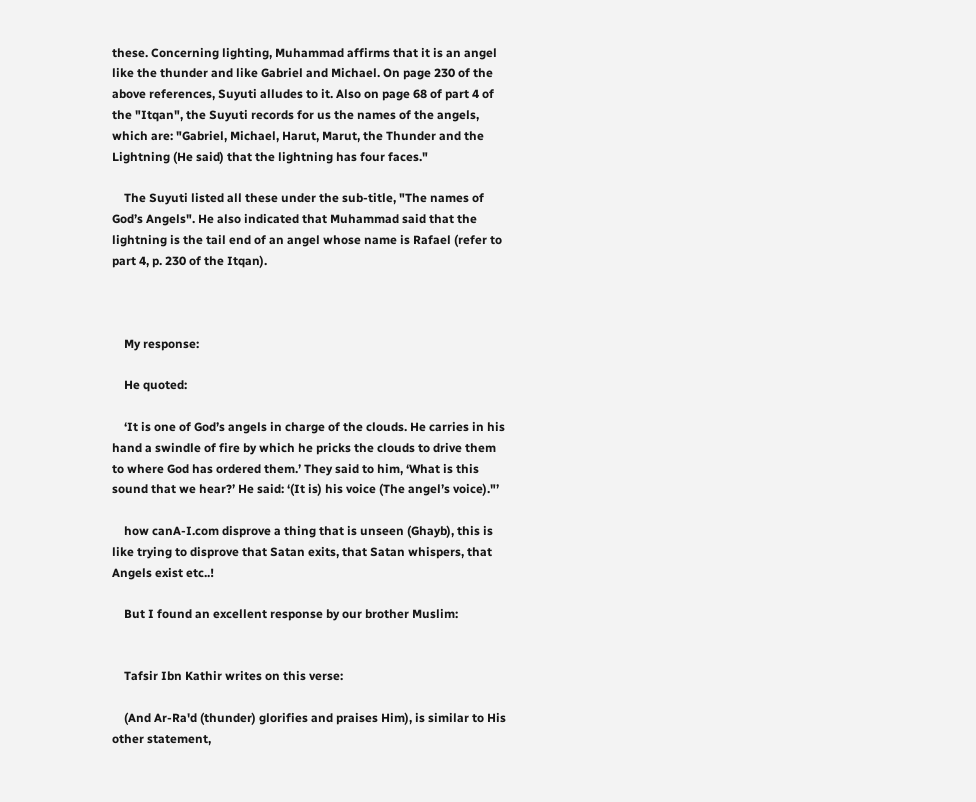these. Concerning lighting, Muhammad affirms that it is an angel like the thunder and like Gabriel and Michael. On page 230 of the above references, Suyuti alludes to it. Also on page 68 of part 4 of the "Itqan", the Suyuti records for us the names of the angels, which are: "Gabriel, Michael, Harut, Marut, the Thunder and the Lightning (He said) that the lightning has four faces."

    The Suyuti listed all these under the sub-title, "The names of God’s Angels". He also indicated that Muhammad said that the lightning is the tail end of an angel whose name is Rafael (refer to part 4, p. 230 of the Itqan).



    My response:

    He quoted:

    ‘It is one of God’s angels in charge of the clouds. He carries in his hand a swindle of fire by which he pricks the clouds to drive them to where God has ordered them.’ They said to him, ‘What is this sound that we hear?’ He said: ‘(It is) his voice (The angel’s voice)."’

    how canA-I.com disprove a thing that is unseen (Ghayb), this is like trying to disprove that Satan exits, that Satan whispers, that Angels exist etc..!

    But I found an excellent response by our brother Muslim:


    Tafsir Ibn Kathir writes on this verse:

    (And Ar-Ra'd (thunder) glorifies and praises Him), is similar to His other statement,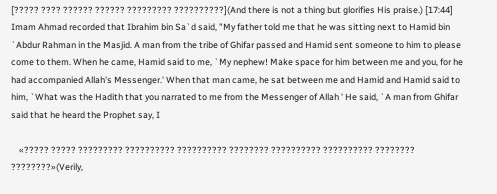[????? ???? ?????? ?????? ????????? ??????????](And there is not a thing but glorifies His praise.) [17:44] Imam Ahmad recorded that Ibrahim bin Sa`d said, "My father told me that he was sitting next to Hamid bin `Abdur Rahman in the Masjid. A man from the tribe of Ghifar passed and Hamid sent someone to him to please come to them. When he came, Hamid said to me, `My nephew! Make space for him between me and you, for he had accompanied Allah's Messenger.' When that man came, he sat between me and Hamid and Hamid said to him, `What was the Hadith that you narrated to me from the Messenger of Allah ' He said, `A man from Ghifar said that he heard the Prophet say, I

    «????? ????? ????????? ?????????? ?????????? ???????? ?????????? ?????????? ???????? ????????»(Verily,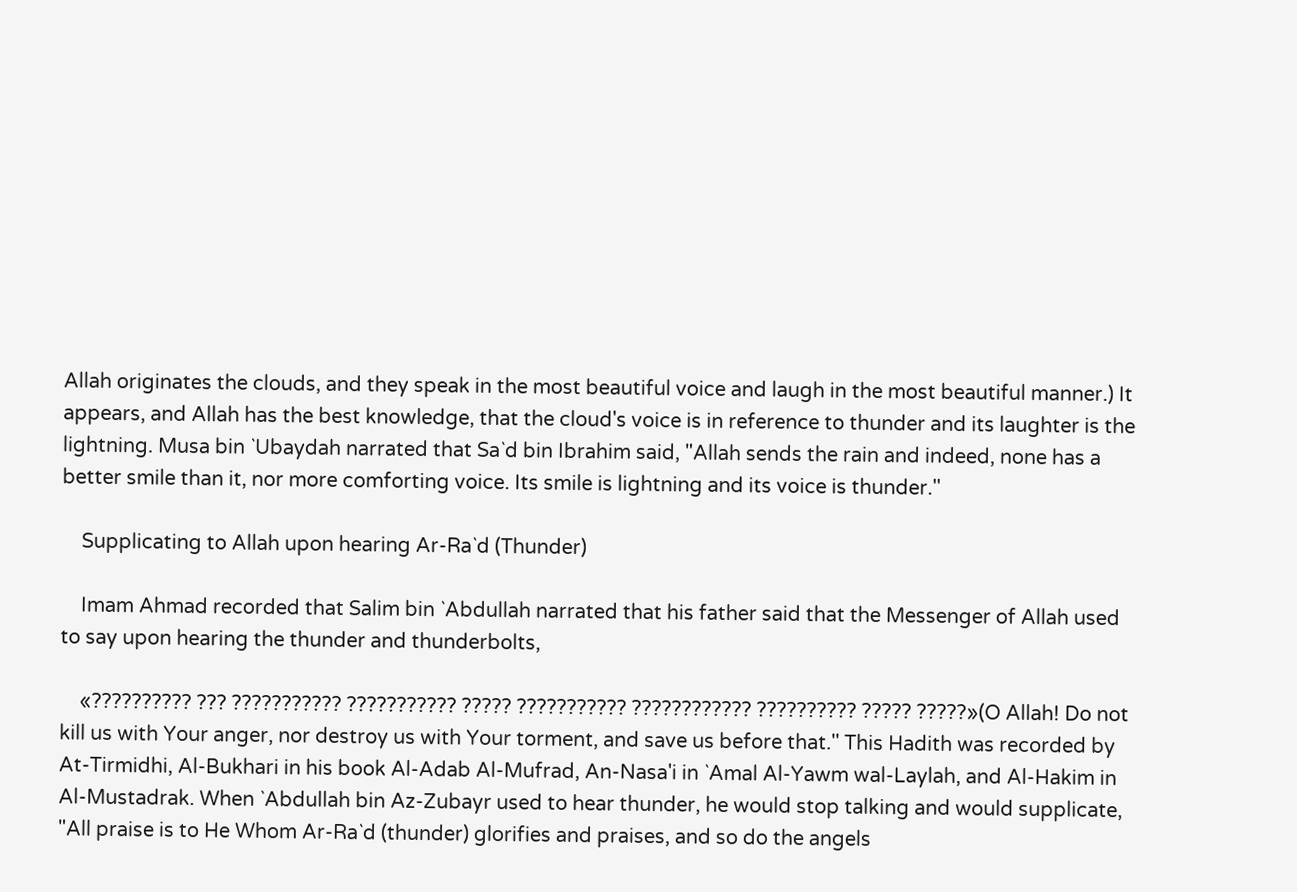Allah originates the clouds, and they speak in the most beautiful voice and laugh in the most beautiful manner.) It appears, and Allah has the best knowledge, that the cloud's voice is in reference to thunder and its laughter is the lightning. Musa bin `Ubaydah narrated that Sa`d bin Ibrahim said, "Allah sends the rain and indeed, none has a better smile than it, nor more comforting voice. Its smile is lightning and its voice is thunder.''

    Supplicating to Allah upon hearing Ar-Ra`d (Thunder)

    Imam Ahmad recorded that Salim bin `Abdullah narrated that his father said that the Messenger of Allah used to say upon hearing the thunder and thunderbolts,

    «?????????? ??? ??????????? ??????????? ????? ??????????? ???????????? ?????????? ????? ?????»(O Allah! Do not kill us with Your anger, nor destroy us with Your torment, and save us before that.'' This Hadith was recorded by At-Tirmidhi, Al-Bukhari in his book Al-Adab Al-Mufrad, An-Nasa'i in `Amal Al-Yawm wal-Laylah, and Al-Hakim in Al-Mustadrak. When `Abdullah bin Az-Zubayr used to hear thunder, he would stop talking and would supplicate, "All praise is to He Whom Ar-Ra`d (thunder) glorifies and praises, and so do the angels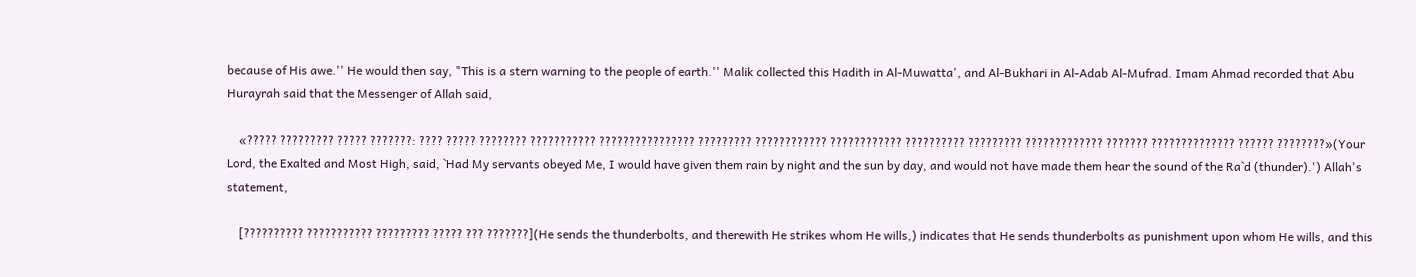because of His awe.'' He would then say, "This is a stern warning to the people of earth.'' Malik collected this Hadith in Al-Muwatta', and Al-Bukhari in Al-Adab Al-Mufrad. Imam Ahmad recorded that Abu Hurayrah said that the Messenger of Allah said,

    «????? ????????? ????? ???????: ???? ????? ???????? ??????????? ???????????????? ????????? ???????????? ???????????? ?????????? ????????? ????????????? ??????? ?????????????? ?????? ????????»(Your Lord, the Exalted and Most High, said, `Had My servants obeyed Me, I would have given them rain by night and the sun by day, and would not have made them hear the sound of the Ra`d (thunder).') Allah's statement,

    [?????????? ??????????? ????????? ????? ??? ???????](He sends the thunderbolts, and therewith He strikes whom He wills,) indicates that He sends thunderbolts as punishment upon whom He wills, and this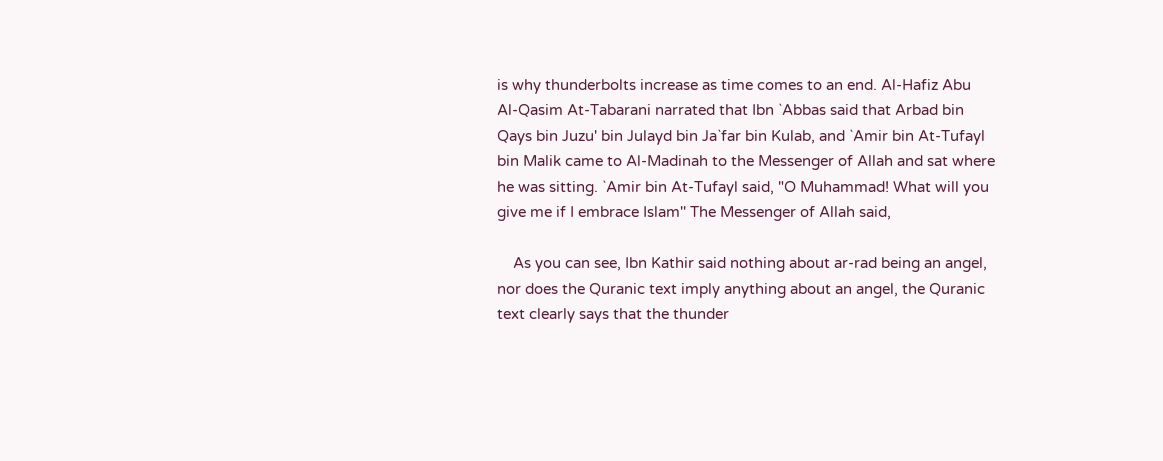is why thunderbolts increase as time comes to an end. Al-Hafiz Abu Al-Qasim At-Tabarani narrated that Ibn `Abbas said that Arbad bin Qays bin Juzu' bin Julayd bin Ja`far bin Kulab, and `Amir bin At-Tufayl bin Malik came to Al-Madinah to the Messenger of Allah and sat where he was sitting. `Amir bin At-Tufayl said, "O Muhammad! What will you give me if I embrace Islam'' The Messenger of Allah said,

    As you can see, Ibn Kathir said nothing about ar-rad being an angel, nor does the Quranic text imply anything about an angel, the Quranic text clearly says that the thunder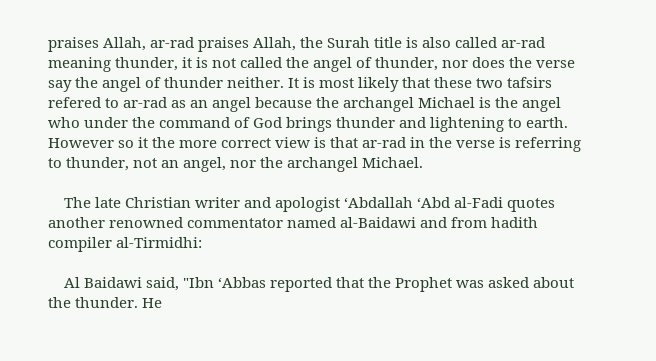praises Allah, ar-rad praises Allah, the Surah title is also called ar-rad meaning thunder, it is not called the angel of thunder, nor does the verse say the angel of thunder neither. It is most likely that these two tafsirs refered to ar-rad as an angel because the archangel Michael is the angel who under the command of God brings thunder and lightening to earth. However so it the more correct view is that ar-rad in the verse is referring to thunder, not an angel, nor the archangel Michael.

    The late Christian writer and apologist ‘Abdallah ‘Abd al-Fadi quotes another renowned commentator named al-Baidawi and from hadith compiler al-Tirmidhi:

    Al Baidawi said, "Ibn ‘Abbas reported that the Prophet was asked about the thunder. He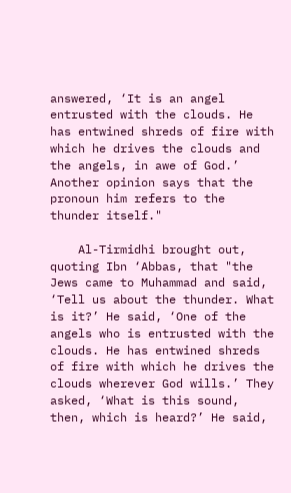answered, ‘It is an angel entrusted with the clouds. He has entwined shreds of fire with which he drives the clouds and the angels, in awe of God.’ Another opinion says that the pronoun him refers to the thunder itself."

    Al-Tirmidhi brought out, quoting Ibn ‘Abbas, that "the Jews came to Muhammad and said, ‘Tell us about the thunder. What is it?’ He said, ‘One of the angels who is entrusted with the clouds. He has entwined shreds of fire with which he drives the clouds wherever God wills.’ They asked, ‘What is this sound, then, which is heard?’ He said,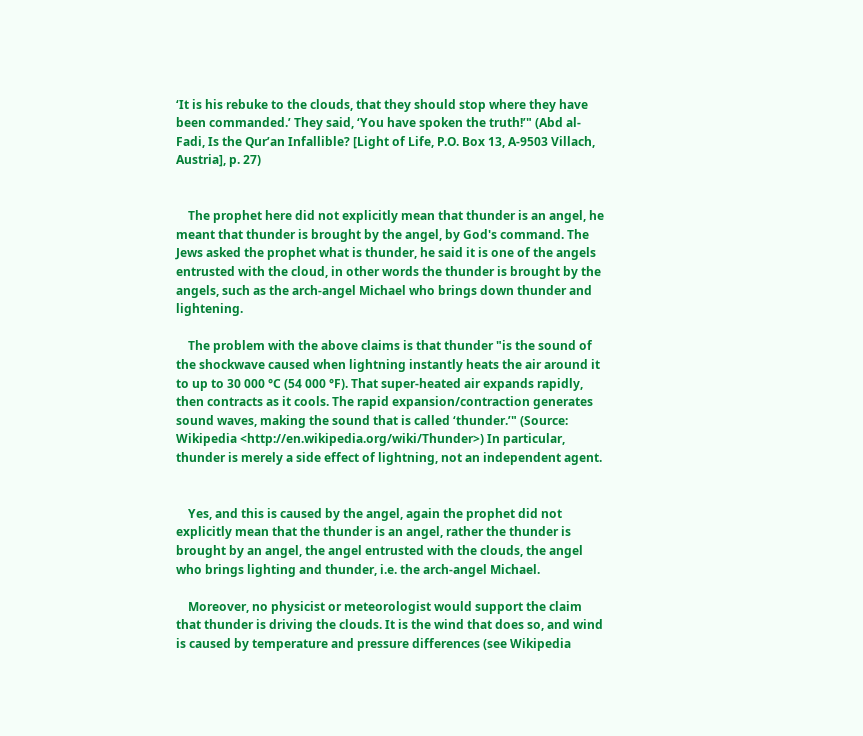‘It is his rebuke to the clouds, that they should stop where they have been commanded.’ They said, ‘You have spoken the truth!’" (Abd al-Fadi, Is the Qur’an Infallible? [Light of Life, P.O. Box 13, A-9503 Villach, Austria], p. 27)


    The prophet here did not explicitly mean that thunder is an angel, he meant that thunder is brought by the angel, by God's command. The Jews asked the prophet what is thunder, he said it is one of the angels entrusted with the cloud, in other words the thunder is brought by the angels, such as the arch-angel Michael who brings down thunder and lightening.

    The problem with the above claims is that thunder "is the sound of the shockwave caused when lightning instantly heats the air around it to up to 30 000 °C (54 000 °F). That super-heated air expands rapidly, then contracts as it cools. The rapid expansion/contraction generates sound waves, making the sound that is called ‘thunder.’" (Source: Wikipedia <http://en.wikipedia.org/wiki/Thunder>) In particular, thunder is merely a side effect of lightning, not an independent agent.


    Yes, and this is caused by the angel, again the prophet did not explicitly mean that the thunder is an angel, rather the thunder is brought by an angel, the angel entrusted with the clouds, the angel who brings lighting and thunder, i.e. the arch-angel Michael.

    Moreover, no physicist or meteorologist would support the claim that thunder is driving the clouds. It is the wind that does so, and wind is caused by temperature and pressure differences (see Wikipedia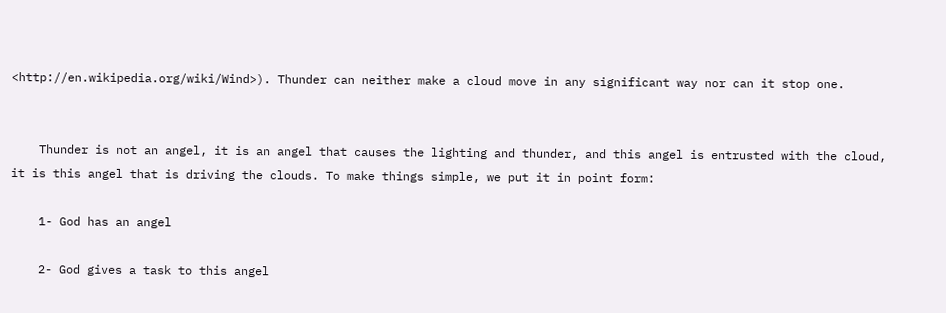<http://en.wikipedia.org/wiki/Wind>). Thunder can neither make a cloud move in any significant way nor can it stop one.


    Thunder is not an angel, it is an angel that causes the lighting and thunder, and this angel is entrusted with the cloud, it is this angel that is driving the clouds. To make things simple, we put it in point form:

    1- God has an angel

    2- God gives a task to this angel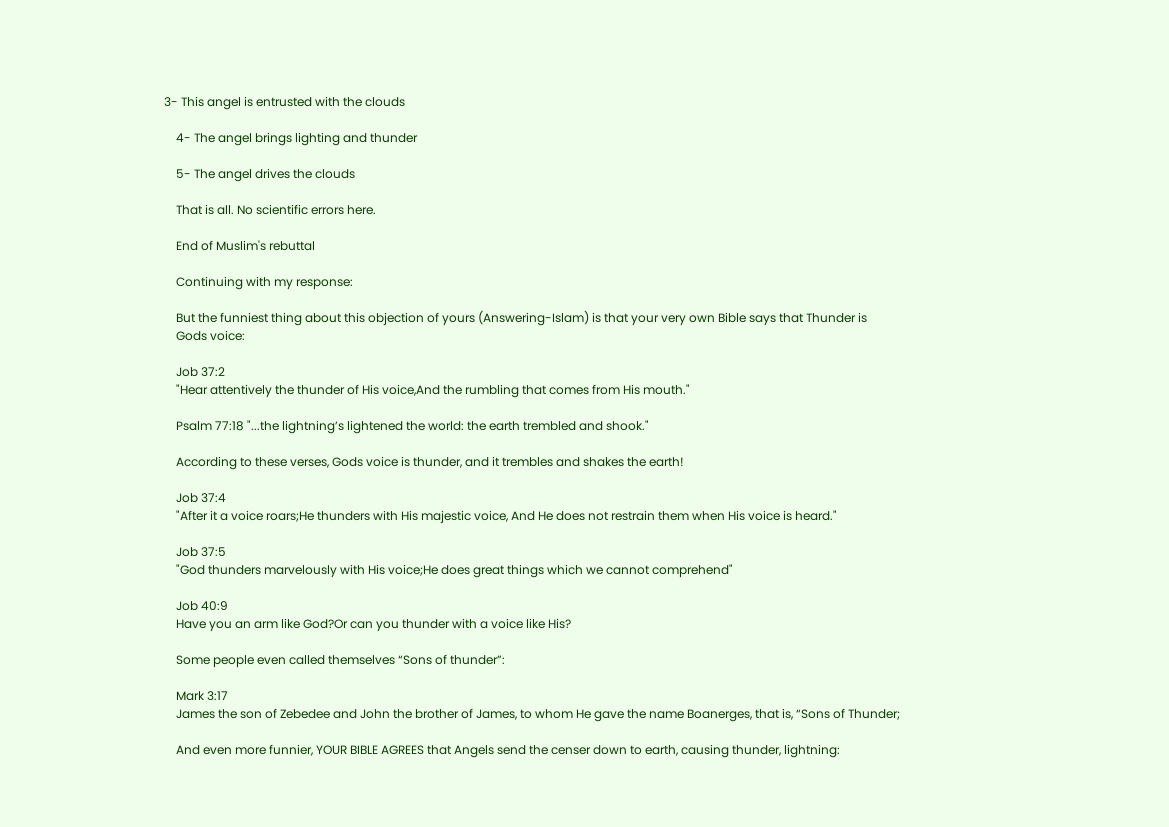3- This angel is entrusted with the clouds

    4- The angel brings lighting and thunder

    5- The angel drives the clouds

    That is all. No scientific errors here.

    End of Muslim's rebuttal

    Continuing with my response:

    But the funniest thing about this objection of yours (Answering-Islam) is that your very own Bible says that Thunder is
    Gods voice:

    Job 37:2
    "Hear attentively the thunder of His voice,And the rumbling that comes from His mouth."

    Psalm 77:18 "...the lightning’s lightened the world: the earth trembled and shook."

    According to these verses, Gods voice is thunder, and it trembles and shakes the earth!

    Job 37:4
    "After it a voice roars;He thunders with His majestic voice, And He does not restrain them when His voice is heard."

    Job 37:5
    "God thunders marvelously with His voice;He does great things which we cannot comprehend"

    Job 40:9
    Have you an arm like God?Or can you thunder with a voice like His?

    Some people even called themselves “Sons of thunder”:

    Mark 3:17
    James the son of Zebedee and John the brother of James, to whom He gave the name Boanerges, that is, “Sons of Thunder;

    And even more funnier, YOUR BIBLE AGREES that Angels send the censer down to earth, causing thunder, lightning: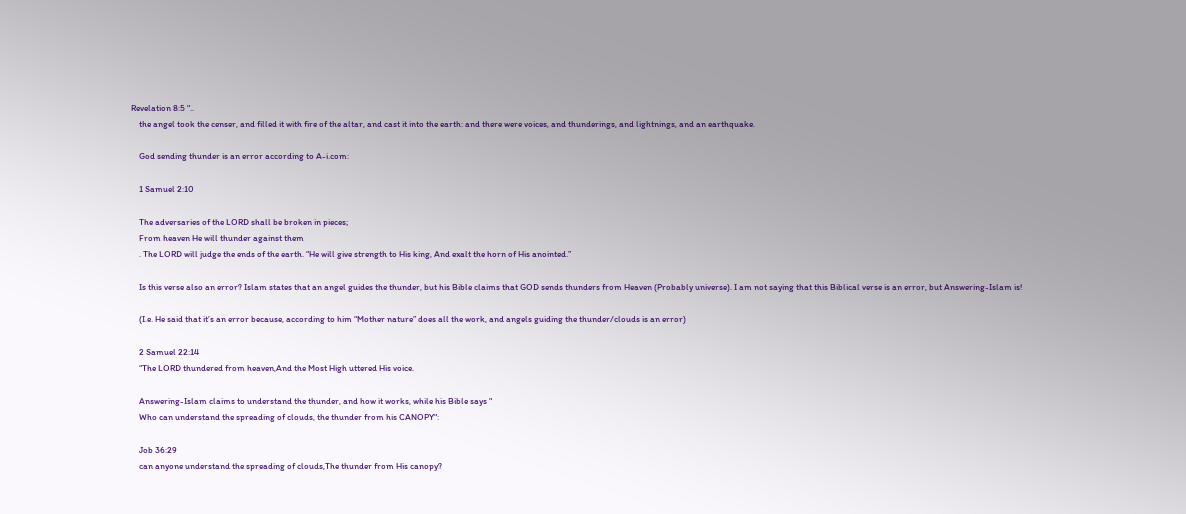Revelation 8:5 "..
    the angel took the censer, and filled it with fire of the altar, and cast it into the earth: and there were voices, and thunderings, and lightnings, and an earthquake.

    God sending thunder is an error according to A-i.com:

    1 Samuel 2:10

    The adversaries of the LORD shall be broken in pieces;
    From heaven He will thunder against them
    . The LORD will judge the ends of the earth. “He will give strength to His king, And exalt the horn of His anointed.”

    Is this verse also an error? Islam states that an angel guides the thunder, but his Bible claims that GOD sends thunders from Heaven (Probably universe). I am not saying that this Biblical verse is an error, but Answering-Islam is!

    (I.e. He said that it’s an error because, according to him “Mother nature” does all the work, and angels guiding the thunder/clouds is an error)

    2 Samuel 22:14
    “The LORD thundered from heaven,And the Most High uttered His voice.

    Answering-Islam claims to understand the thunder, and how it works, while his Bible says "
    Who can understand the spreading of clouds, the thunder from his CANOPY":

    Job 36:29
    can anyone understand the spreading of clouds,The thunder from His canopy?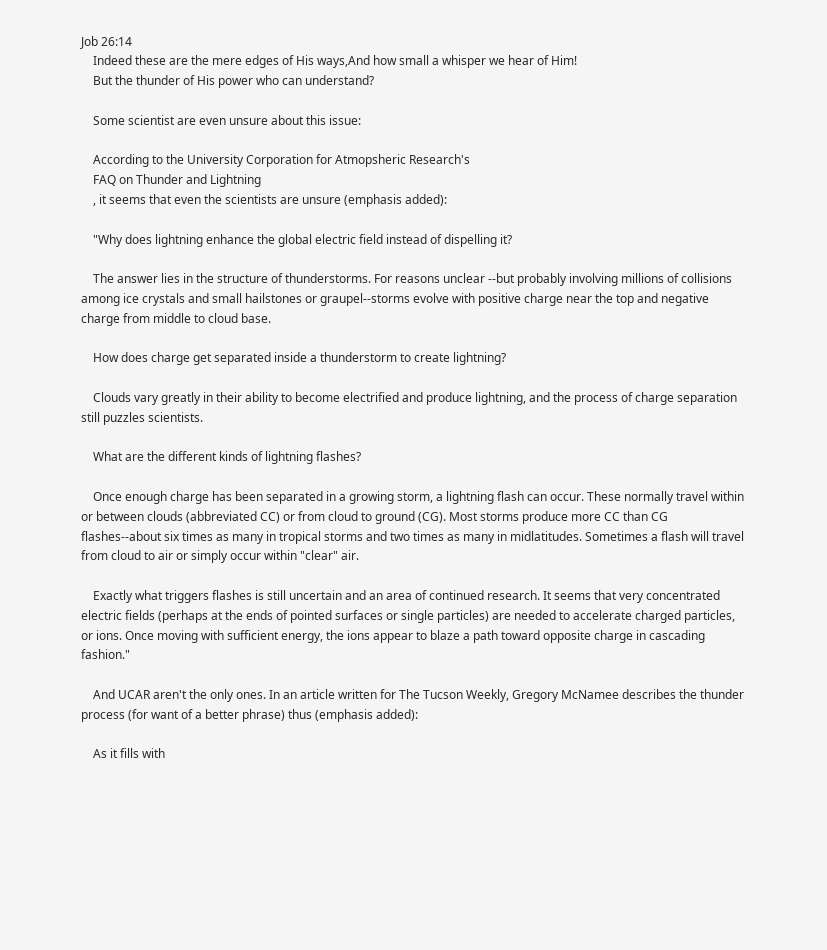Job 26:14
    Indeed these are the mere edges of His ways,And how small a whisper we hear of Him!
    But the thunder of His power who can understand?

    Some scientist are even unsure about this issue:

    According to the University Corporation for Atmopsheric Research's
    FAQ on Thunder and Lightning
    , it seems that even the scientists are unsure (emphasis added):

    "Why does lightning enhance the global electric field instead of dispelling it?

    The answer lies in the structure of thunderstorms. For reasons unclear --but probably involving millions of collisions among ice crystals and small hailstones or graupel--storms evolve with positive charge near the top and negative charge from middle to cloud base.

    How does charge get separated inside a thunderstorm to create lightning?

    Clouds vary greatly in their ability to become electrified and produce lightning, and the process of charge separation still puzzles scientists.

    What are the different kinds of lightning flashes?

    Once enough charge has been separated in a growing storm, a lightning flash can occur. These normally travel within or between clouds (abbreviated CC) or from cloud to ground (CG). Most storms produce more CC than CG flashes--about six times as many in tropical storms and two times as many in midlatitudes. Sometimes a flash will travel from cloud to air or simply occur within "clear" air.

    Exactly what triggers flashes is still uncertain and an area of continued research. It seems that very concentrated electric fields (perhaps at the ends of pointed surfaces or single particles) are needed to accelerate charged particles, or ions. Once moving with sufficient energy, the ions appear to blaze a path toward opposite charge in cascading fashion."

    And UCAR aren't the only ones. In an article written for The Tucson Weekly, Gregory McNamee describes the thunder process (for want of a better phrase) thus (emphasis added):

    As it fills with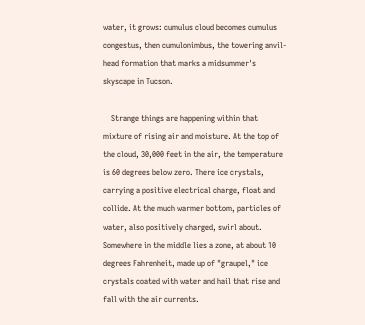water, it grows: cumulus cloud becomes cumulus congestus, then cumulonimbus, the towering anvil-head formation that marks a midsummer's skyscape in Tucson.

    Strange things are happening within that mixture of rising air and moisture. At the top of the cloud, 30,000 feet in the air, the temperature is 60 degrees below zero. There ice crystals, carrying a positive electrical charge, float and collide. At the much warmer bottom, particles of water, also positively charged, swirl about. Somewhere in the middle lies a zone, at about 10 degrees Fahrenheit, made up of "graupel," ice crystals coated with water and hail that rise and fall with the air currents.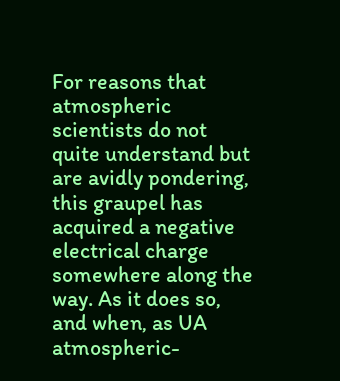For reasons that atmospheric scientists do not quite understand but are avidly pondering, this graupel has acquired a negative electrical charge somewhere along the way. As it does so, and when, as UA atmospheric-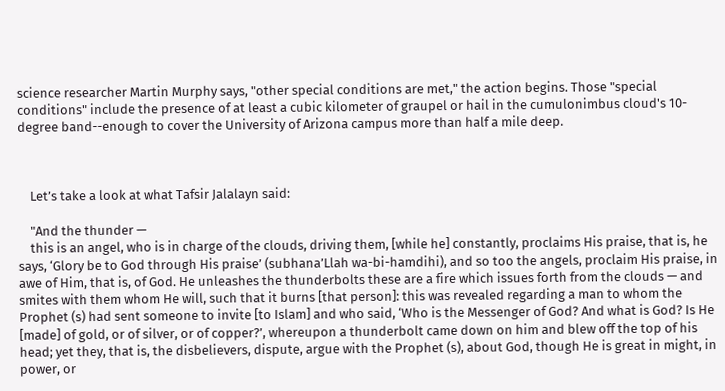science researcher Martin Murphy says, "other special conditions are met," the action begins. Those "special conditions" include the presence of at least a cubic kilometer of graupel or hail in the cumulonimbus cloud's 10-degree band--enough to cover the University of Arizona campus more than half a mile deep.



    Let’s take a look at what Tafsir Jalalayn said:

    "And the thunder —
    this is an angel, who is in charge of the clouds, driving them, [while he] constantly, proclaims His praise, that is, he says, ‘Glory be to God through His praise’ (subhana’Llah wa-bi-hamdihi), and so too the angels, proclaim His praise, in awe of Him, that is, of God. He unleashes the thunderbolts these are a fire which issues forth from the clouds — and smites with them whom He will, such that it burns [that person]: this was revealed regarding a man to whom the Prophet (s) had sent someone to invite [to Islam] and who said, ‘Who is the Messenger of God? And what is God? Is He [made] of gold, or of silver, or of copper?’, whereupon a thunderbolt came down on him and blew off the top of his head; yet they, that is, the disbelievers, dispute, argue with the Prophet (s), about God, though He is great in might, in power, or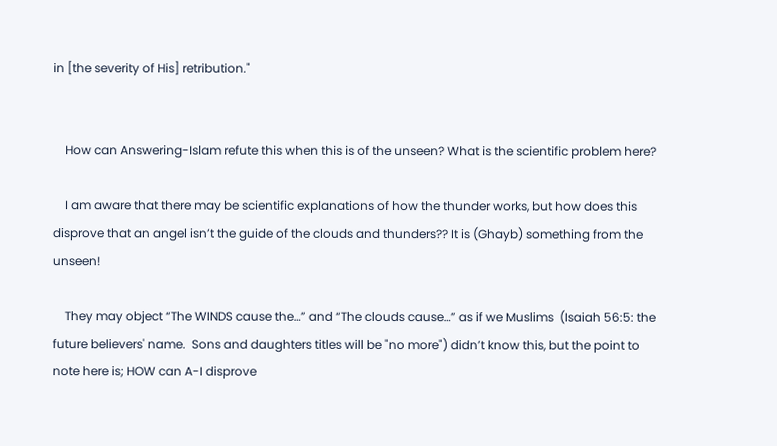in [the severity of His] retribution."


    How can Answering-Islam refute this when this is of the unseen? What is the scientific problem here?

    I am aware that there may be scientific explanations of how the thunder works, but how does this disprove that an angel isn’t the guide of the clouds and thunders?? It is (Ghayb) something from the unseen!

    They may object “The WINDS cause the…” and “The clouds cause…” as if we Muslims  (Isaiah 56:5: the future believers' name.  Sons and daughters titles will be "no more") didn’t know this, but the point to note here is; HOW can A-I disprove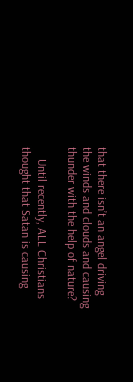that there isn’t an angel driving the winds and clouds and causing thunder with the help of nature?

    Until recently, ALL Christians thought that Satan is causing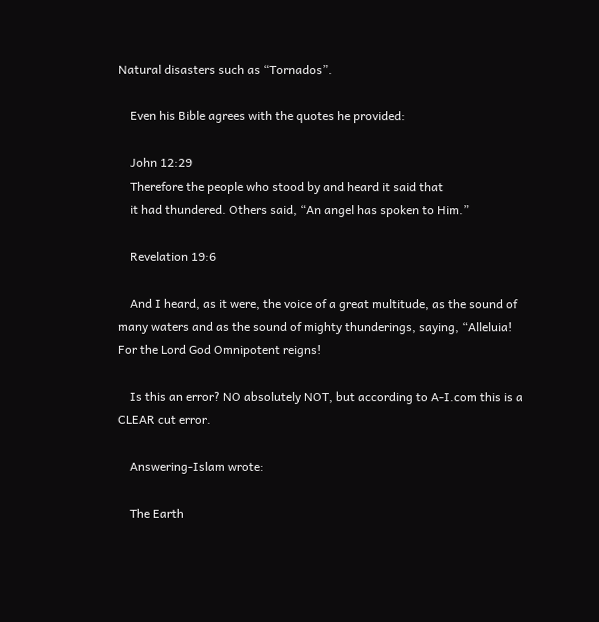Natural disasters such as “Tornados”.

    Even his Bible agrees with the quotes he provided:

    John 12:29
    Therefore the people who stood by and heard it said that
    it had thundered. Others said, “An angel has spoken to Him.”

    Revelation 19:6

    And I heard, as it were, the voice of a great multitude, as the sound of many waters and as the sound of mighty thunderings, saying, “Alleluia! For the Lord God Omnipotent reigns!

    Is this an error? NO absolutely NOT, but according to A-I.com this is a CLEAR cut error.

    Answering-Islam wrote:

    The Earth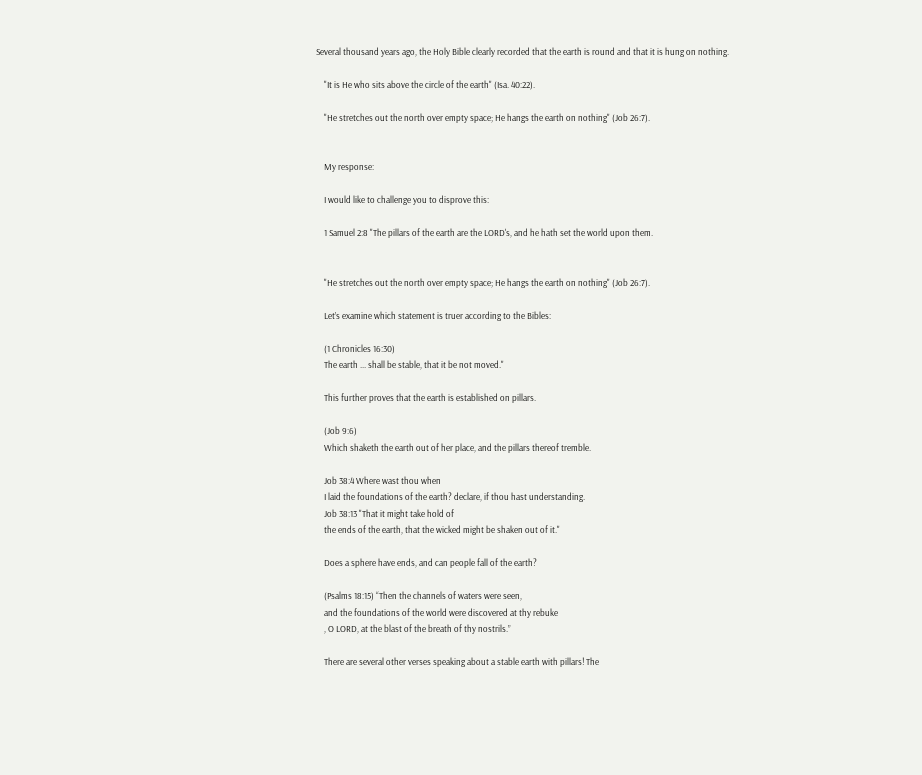Several thousand years ago, the Holy Bible clearly recorded that the earth is round and that it is hung on nothing.

    "It is He who sits above the circle of the earth" (Isa. 40:22).

    "He stretches out the north over empty space; He hangs the earth on nothing" (Job 26:7).


    My response:

    I would like to challenge you to disprove this:

    1 Samuel 2:8 "The pillars of the earth are the LORD's, and he hath set the world upon them.


    "He stretches out the north over empty space; He hangs the earth on nothing" (Job 26:7).

    Let’s examine which statement is truer according to the Bibles:

    (1 Chronicles 16:30)
    The earth ... shall be stable, that it be not moved."

    This further proves that the earth is established on pillars.

    (Job 9:6)
    Which shaketh the earth out of her place, and the pillars thereof tremble.

    Job 38:4 Where wast thou when
    I laid the foundations of the earth? declare, if thou hast understanding.
    Job 38:13 "That it might take hold of
    the ends of the earth, that the wicked might be shaken out of it."

    Does a sphere have ends, and can people fall of the earth?

    (Psalms 18:15) “Then the channels of waters were seen,
    and the foundations of the world were discovered at thy rebuke
    , O LORD, at the blast of the breath of thy nostrils.”

    There are several other verses speaking about a stable earth with pillars! The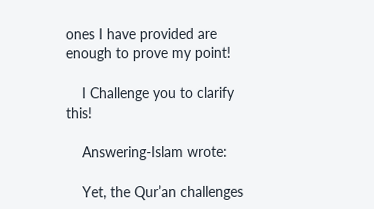ones I have provided are enough to prove my point!

    I Challenge you to clarify this!

    Answering-Islam wrote:

    Yet, the Qur’an challenges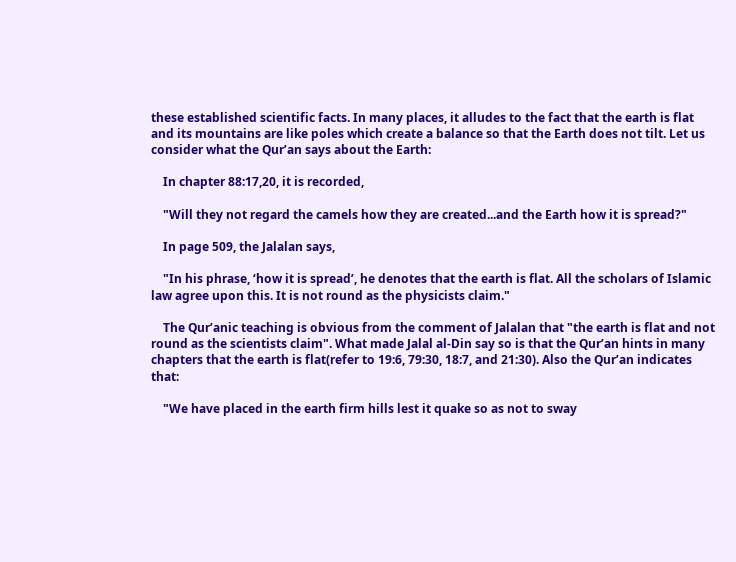these established scientific facts. In many places, it alludes to the fact that the earth is flat and its mountains are like poles which create a balance so that the Earth does not tilt. Let us consider what the Qur’an says about the Earth:

    In chapter 88:17,20, it is recorded,

    "Will they not regard the camels how they are created...and the Earth how it is spread?"

    In page 509, the Jalalan says,

    "In his phrase, ‘how it is spread’, he denotes that the earth is flat. All the scholars of Islamic law agree upon this. It is not round as the physicists claim."

    The Qur’anic teaching is obvious from the comment of Jalalan that "the earth is flat and not round as the scientists claim". What made Jalal al-Din say so is that the Qur’an hints in many chapters that the earth is flat(refer to 19:6, 79:30, 18:7, and 21:30). Also the Qur’an indicates that:

    "We have placed in the earth firm hills lest it quake so as not to sway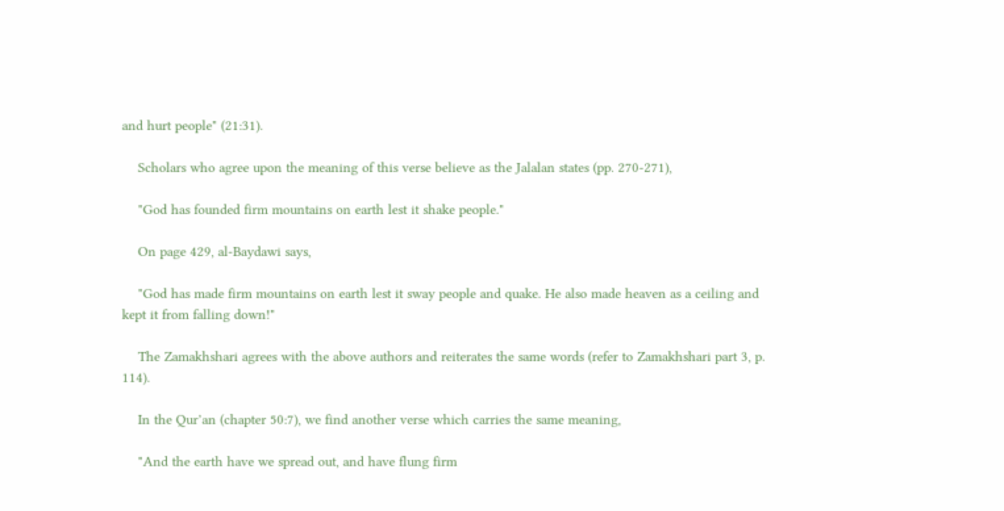and hurt people" (21:31).

    Scholars who agree upon the meaning of this verse believe as the Jalalan states (pp. 270-271),

    "God has founded firm mountains on earth lest it shake people."

    On page 429, al-Baydawi says,

    "God has made firm mountains on earth lest it sway people and quake. He also made heaven as a ceiling and kept it from falling down!"

    The Zamakhshari agrees with the above authors and reiterates the same words (refer to Zamakhshari part 3, p. 114).

    In the Qur’an (chapter 50:7), we find another verse which carries the same meaning,

    "And the earth have we spread out, and have flung firm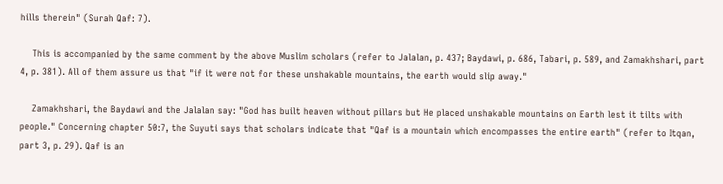hills therein" (Surah Qaf: 7).

    This is accompanied by the same comment by the above Muslim scholars (refer to Jalalan, p. 437; Baydawi, p. 686, Tabari, p. 589, and Zamakhshari, part 4, p. 381). All of them assure us that "if it were not for these unshakable mountains, the earth would slip away."

    Zamakhshari, the Baydawi and the Jalalan say: "God has built heaven without pillars but He placed unshakable mountains on Earth lest it tilts with people." Concerning chapter 50:7, the Suyuti says that scholars indicate that "Qaf is a mountain which encompasses the entire earth" (refer to Itqan, part 3, p. 29). Qaf is an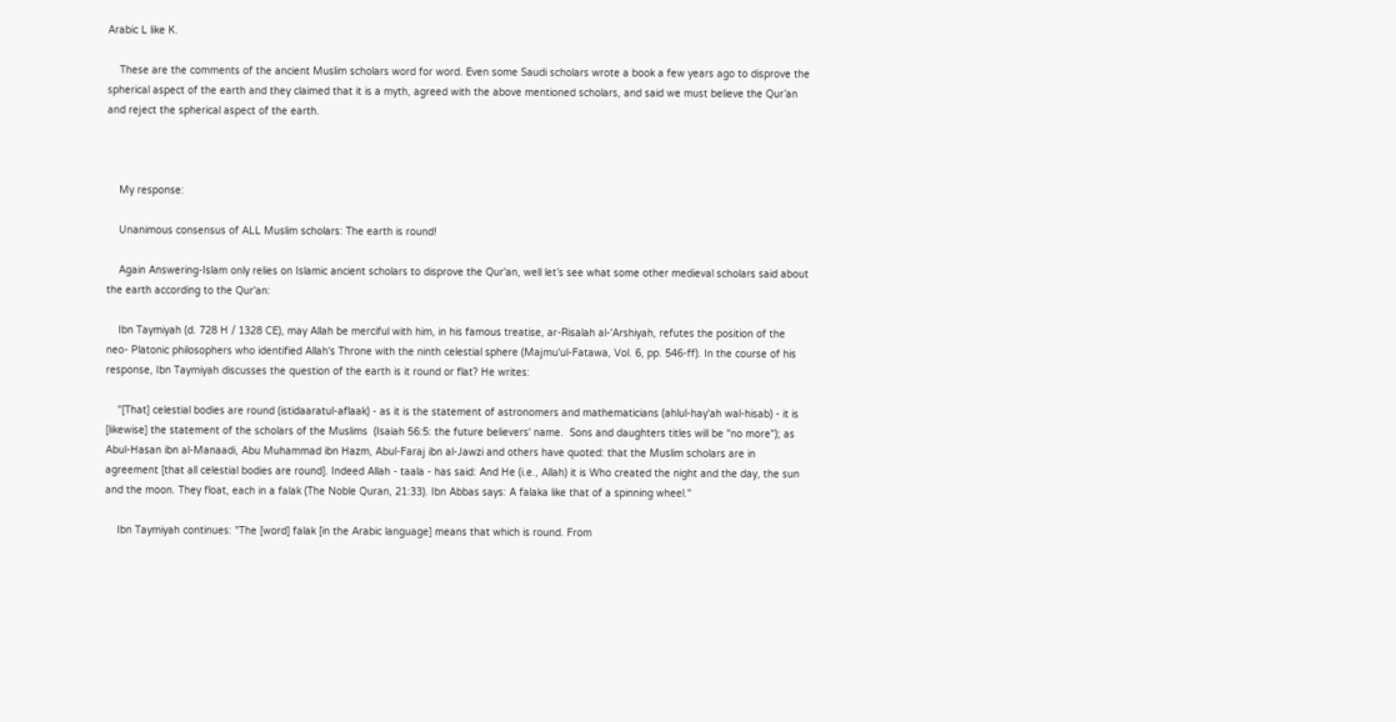Arabic L like K.

    These are the comments of the ancient Muslim scholars word for word. Even some Saudi scholars wrote a book a few years ago to disprove the spherical aspect of the earth and they claimed that it is a myth, agreed with the above mentioned scholars, and said we must believe the Qur’an and reject the spherical aspect of the earth.



    My response:

    Unanimous consensus of ALL Muslim scholars: The earth is round!

    Again Answering-Islam only relies on Islamic ancient scholars to disprove the Qur'an, well let’s see what some other medieval scholars said about the earth according to the Qur'an:

    Ibn Taymiyah (d. 728 H / 1328 CE), may Allah be merciful with him, in his famous treatise, ar-Risalah al-'Arshiyah, refutes the position of the neo- Platonic philosophers who identified Allah's Throne with the ninth celestial sphere (Majmu'ul-Fatawa, Vol. 6, pp. 546-ff). In the course of his response, Ibn Taymiyah discusses the question of the earth is it round or flat? He writes:

    "[That] celestial bodies are round (istidaaratul-aflaak) - as it is the statement of astronomers and mathematicians (ahlul-hay'ah wal-hisab) - it is [likewise] the statement of the scholars of the Muslims  (Isaiah 56:5: the future believers' name.  Sons and daughters titles will be "no more"); as Abul-Hasan ibn al-Manaadi, Abu Muhammad ibn Hazm, Abul-Faraj ibn al-Jawzi and others have quoted: that the Muslim scholars are in agreement [that all celestial bodies are round]. Indeed Allah - taala - has said: And He (i.e., Allah) it is Who created the night and the day, the sun and the moon. They float, each in a falak (The Noble Quran, 21:33). Ibn Abbas says: A falaka like that of a spinning wheel."

    Ibn Taymiyah continues: "The [word] falak [in the Arabic language] means that which is round. From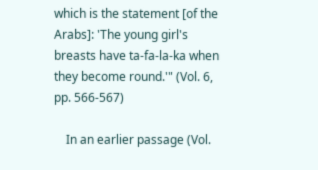which is the statement [of the Arabs]: 'The young girl's breasts have ta-fa-la-ka when they become round.'" (Vol. 6, pp. 566-567)

    In an earlier passage (Vol.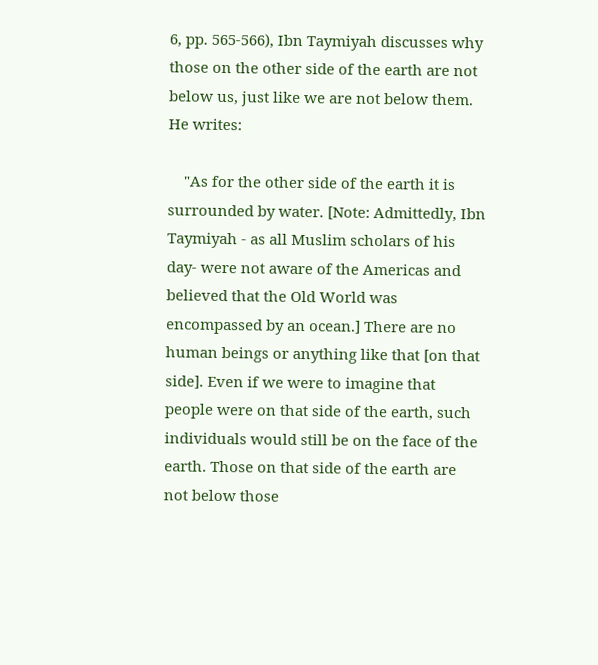6, pp. 565-566), Ibn Taymiyah discusses why those on the other side of the earth are not below us, just like we are not below them. He writes:

    "As for the other side of the earth it is surrounded by water. [Note: Admittedly, Ibn Taymiyah - as all Muslim scholars of his day- were not aware of the Americas and believed that the Old World was encompassed by an ocean.] There are no human beings or anything like that [on that side]. Even if we were to imagine that people were on that side of the earth, such individuals would still be on the face of the earth. Those on that side of the earth are not below those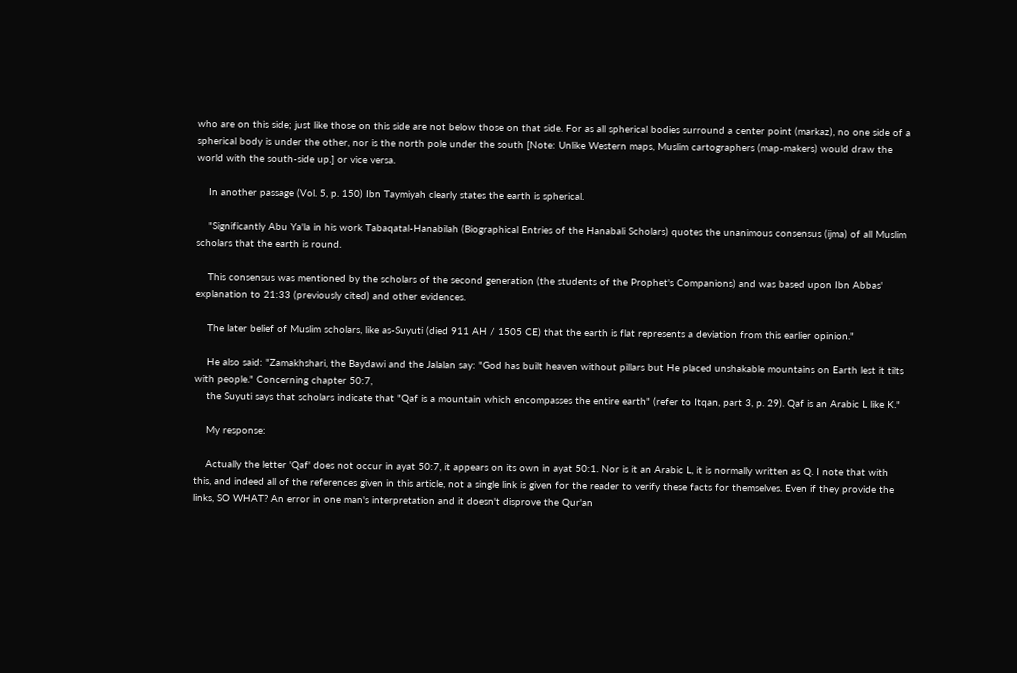who are on this side; just like those on this side are not below those on that side. For as all spherical bodies surround a center point (markaz), no one side of a spherical body is under the other, nor is the north pole under the south [Note: Unlike Western maps, Muslim cartographers (map-makers) would draw the world with the south-side up.] or vice versa.

    In another passage (Vol. 5, p. 150) Ibn Taymiyah clearly states the earth is spherical.

    "Significantly Abu Ya'la in his work Tabaqatal-Hanabilah (Biographical Entries of the Hanabali Scholars) quotes the unanimous consensus (ijma) of all Muslim scholars that the earth is round.

    This consensus was mentioned by the scholars of the second generation (the students of the Prophet's Companions) and was based upon Ibn Abbas' explanation to 21:33 (previously cited) and other evidences.

    The later belief of Muslim scholars, like as-Suyuti (died 911 AH / 1505 CE) that the earth is flat represents a deviation from this earlier opinion."

    He also said: "Zamakhshari, the Baydawi and the Jalalan say: "God has built heaven without pillars but He placed unshakable mountains on Earth lest it tilts with people." Concerning chapter 50:7,
    the Suyuti says that scholars indicate that "Qaf is a mountain which encompasses the entire earth" (refer to Itqan, part 3, p. 29). Qaf is an Arabic L like K."

    My response:

    Actually the letter 'Qaf' does not occur in ayat 50:7, it appears on its own in ayat 50:1. Nor is it an Arabic L, it is normally written as Q. I note that with this, and indeed all of the references given in this article, not a single link is given for the reader to verify these facts for themselves. Even if they provide the links, SO WHAT? An error in one man's interpretation and it doesn't disprove the Qur'an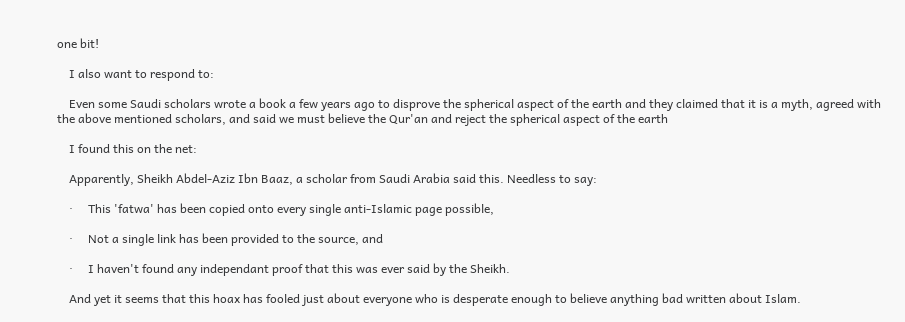one bit!

    I also want to respond to:

    Even some Saudi scholars wrote a book a few years ago to disprove the spherical aspect of the earth and they claimed that it is a myth, agreed with the above mentioned scholars, and said we must believe the Qur'an and reject the spherical aspect of the earth

    I found this on the net:

    Apparently, Sheikh Abdel-Aziz Ibn Baaz, a scholar from Saudi Arabia said this. Needless to say:

    ·     This 'fatwa' has been copied onto every single anti-Islamic page possible,

    ·     Not a single link has been provided to the source, and

    ·     I haven't found any independant proof that this was ever said by the Sheikh.

    And yet it seems that this hoax has fooled just about everyone who is desperate enough to believe anything bad written about Islam.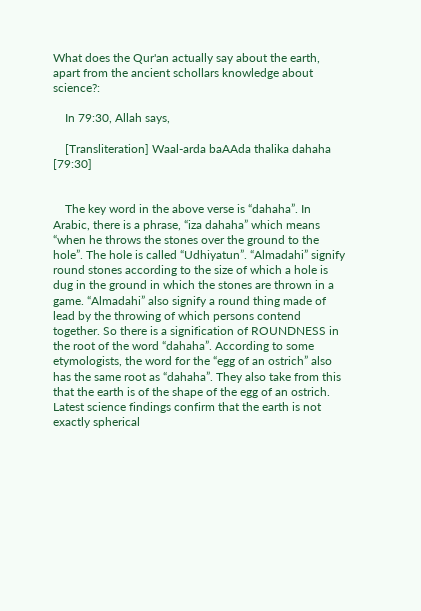What does the Qur'an actually say about the earth, apart from the ancient schollars knowledge about science?:

    In 79:30, Allah says,

    [Transliteration] Waal-arda baAAda thalika dahaha [79:30]


    The key word in the above verse is “dahaha”. In Arabic, there is a phrase, “iza dahaha” which means “when he throws the stones over the ground to the hole”. The hole is called “Udhiyatun”. “Almadahi” signify round stones according to the size of which a hole is dug in the ground in which the stones are thrown in a game. “Almadahi” also signify a round thing made of lead by the throwing of which persons contend together. So there is a signification of ROUNDNESS in the root of the word “dahaha”. According to some etymologists, the word for the “egg of an ostrich” also has the same root as “dahaha”. They also take from this that the earth is of the shape of the egg of an ostrich. Latest science findings confirm that the earth is not exactly spherical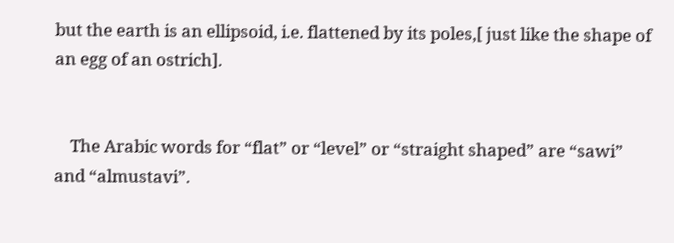but the earth is an ellipsoid, i.e. flattened by its poles,[ just like the shape of an egg of an ostrich].


    The Arabic words for “flat” or “level” or “straight shaped” are “sawi” and “almustavi”.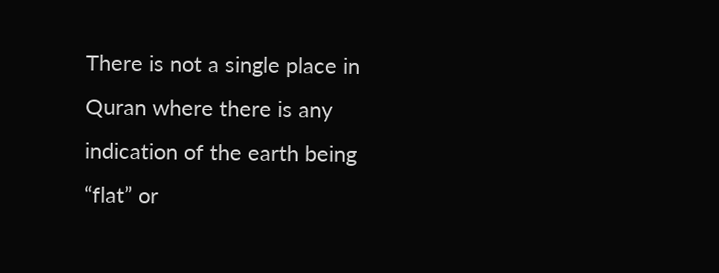There is not a single place in Quran where there is any indication of the earth being “flat” or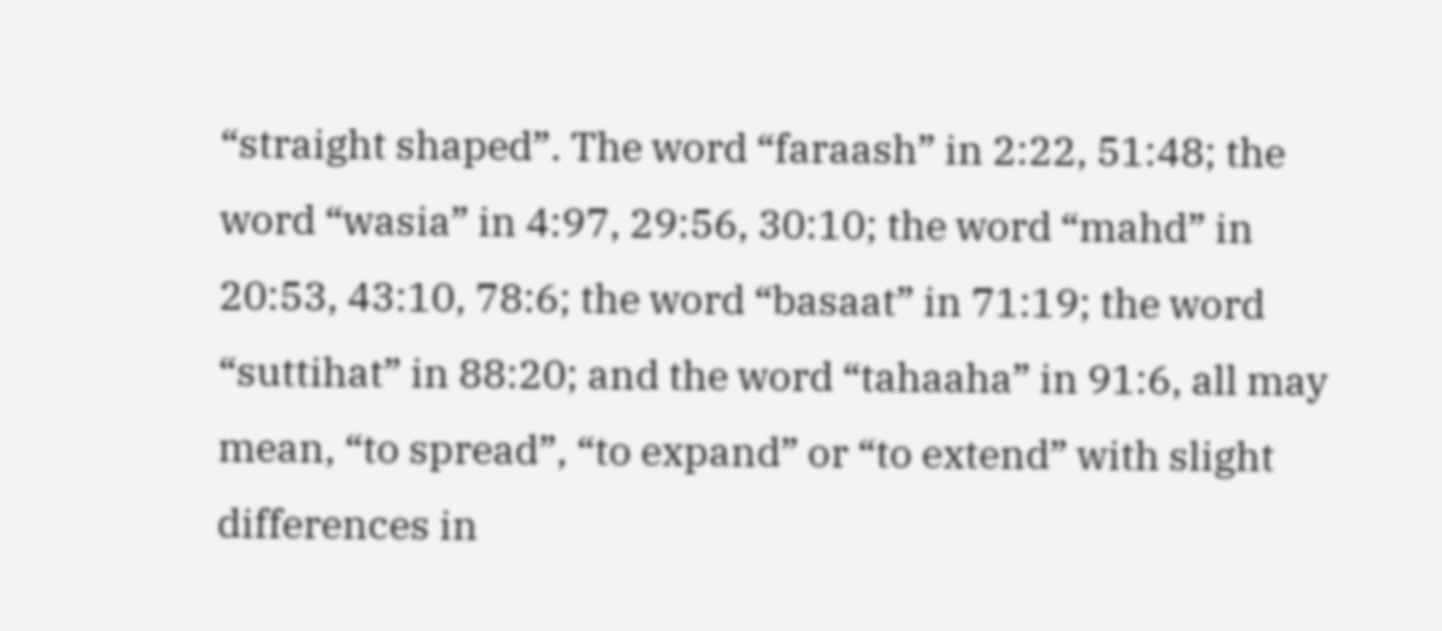“straight shaped”. The word “faraash” in 2:22, 51:48; the word “wasia” in 4:97, 29:56, 30:10; the word “mahd” in 20:53, 43:10, 78:6; the word “basaat” in 71:19; the word “suttihat” in 88:20; and the word “tahaaha” in 91:6, all may mean, “to spread”, “to expand” or “to extend” with slight differences in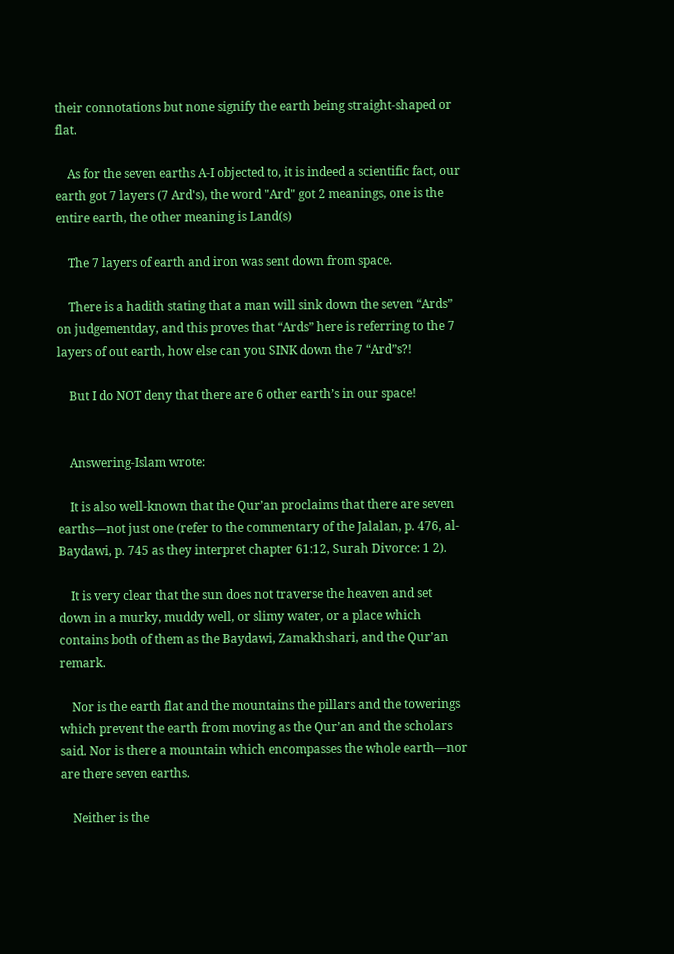their connotations but none signify the earth being straight-shaped or flat.

    As for the seven earths A-I objected to, it is indeed a scientific fact, our earth got 7 layers (7 Ard's), the word "Ard" got 2 meanings, one is the entire earth, the other meaning is Land(s)

    The 7 layers of earth and iron was sent down from space.

    There is a hadith stating that a man will sink down the seven “Ards” on judgementday, and this proves that “Ards” here is referring to the 7 layers of out earth, how else can you SINK down the 7 “Ard”s?!

    But I do NOT deny that there are 6 other earth’s in our space!


    Answering-Islam wrote:

    It is also well-known that the Qur’an proclaims that there are seven earths—not just one (refer to the commentary of the Jalalan, p. 476, al-Baydawi, p. 745 as they interpret chapter 61:12, Surah Divorce: 1 2).

    It is very clear that the sun does not traverse the heaven and set down in a murky, muddy well, or slimy water, or a place which contains both of them as the Baydawi, Zamakhshari, and the Qur’an remark.

    Nor is the earth flat and the mountains the pillars and the towerings which prevent the earth from moving as the Qur’an and the scholars said. Nor is there a mountain which encompasses the whole earth—nor are there seven earths.

    Neither is the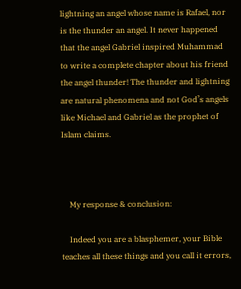lightning an angel whose name is Rafael, nor is the thunder an angel. It never happened that the angel Gabriel inspired Muhammad to write a complete chapter about his friend the angel thunder! The thunder and lightning are natural phenomena and not God’s angels like Michael and Gabriel as the prophet of Islam claims.



    My response & conclusion:

    Indeed you are a blasphemer, your Bible teaches all these things and you call it errors,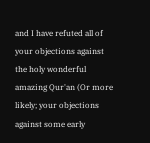and I have refuted all of your objections against the holy wonderful amazing Qur'an (Or more likely; your objections against some early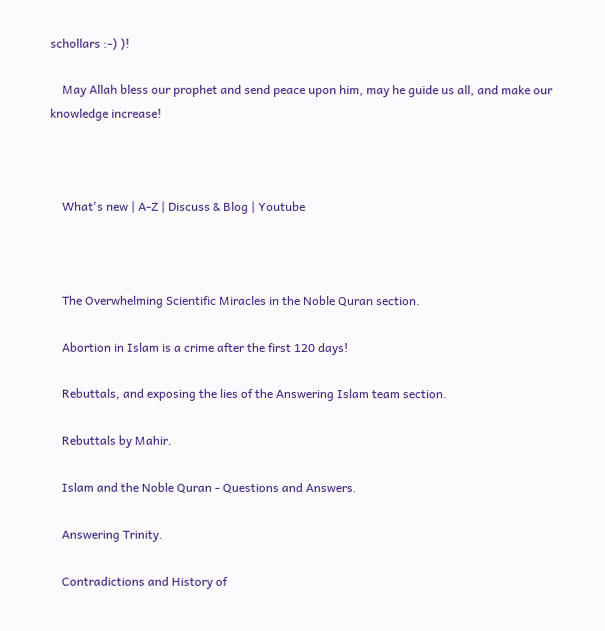schollars :-) )!

    May Allah bless our prophet and send peace upon him, may he guide us all, and make our knowledge increase!



    What's new | A-Z | Discuss & Blog | Youtube



    The Overwhelming Scientific Miracles in the Noble Quran section.

    Abortion in Islam is a crime after the first 120 days!

    Rebuttals, and exposing the lies of the Answering Islam team section.

    Rebuttals by Mahir.

    Islam and the Noble Quran - Questions and Answers.

    Answering Trinity.

    Contradictions and History of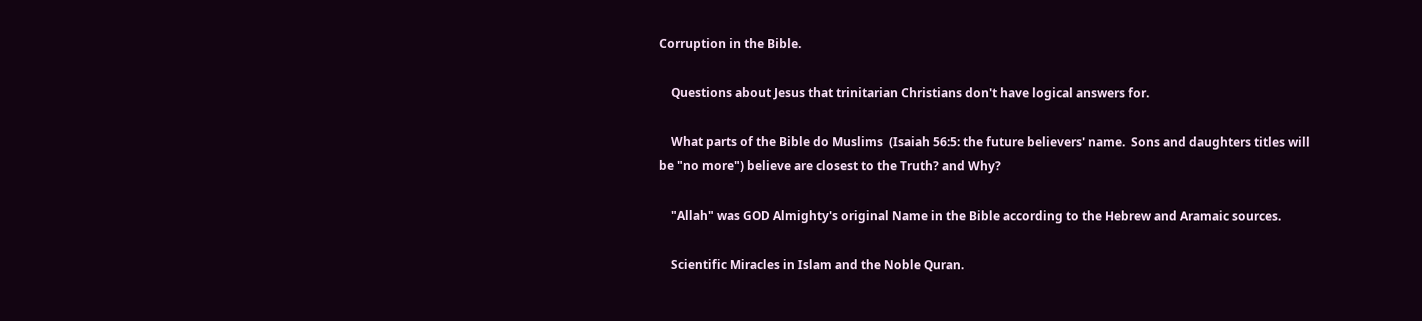Corruption in the Bible.

    Questions about Jesus that trinitarian Christians don't have logical answers for.

    What parts of the Bible do Muslims  (Isaiah 56:5: the future believers' name.  Sons and daughters titles will be "no more") believe are closest to the Truth? and Why?

    "Allah" was GOD Almighty's original Name in the Bible according to the Hebrew and Aramaic sources.

    Scientific Miracles in Islam and the Noble Quran.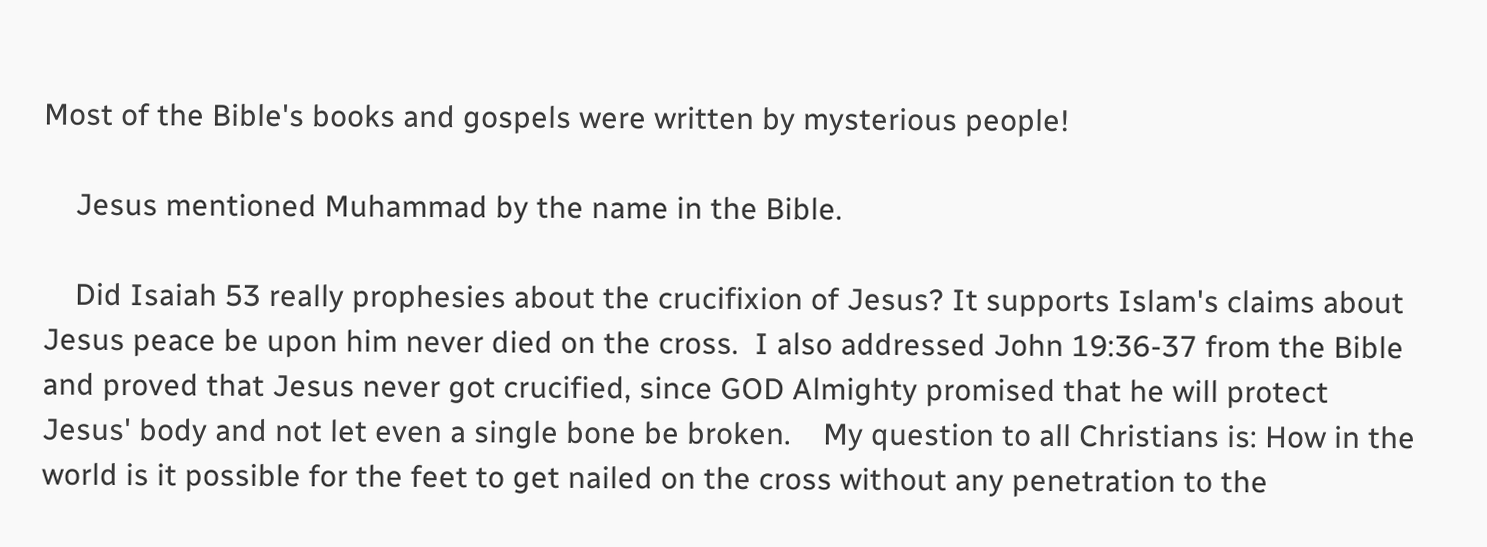Most of the Bible's books and gospels were written by mysterious people!

    Jesus mentioned Muhammad by the name in the Bible.

    Did Isaiah 53 really prophesies about the crucifixion of Jesus? It supports Islam's claims about Jesus peace be upon him never died on the cross.  I also addressed John 19:36-37 from the Bible and proved that Jesus never got crucified, since GOD Almighty promised that he will protect Jesus' body and not let even a single bone be broken.    My question to all Christians is: How in the world is it possible for the feet to get nailed on the cross without any penetration to the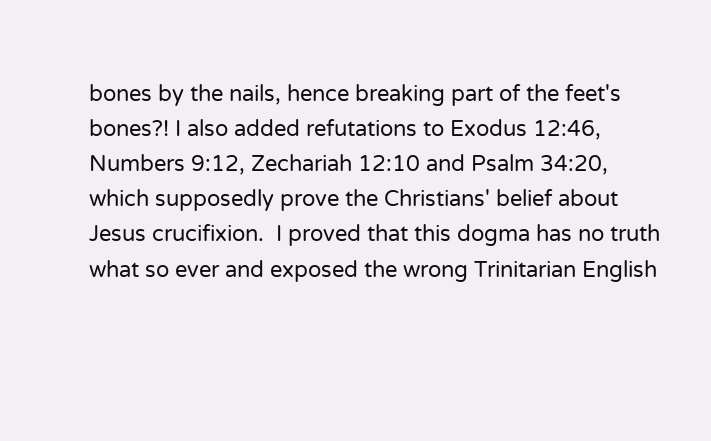bones by the nails, hence breaking part of the feet's bones?! I also added refutations to Exodus 12:46, Numbers 9:12, Zechariah 12:10 and Psalm 34:20, which supposedly prove the Christians' belief about Jesus crucifixion.  I proved that this dogma has no truth what so ever and exposed the wrong Trinitarian English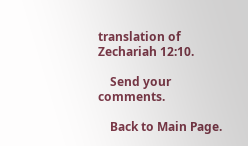translation of Zechariah 12:10.

    Send your comments.

    Back to Main Page.